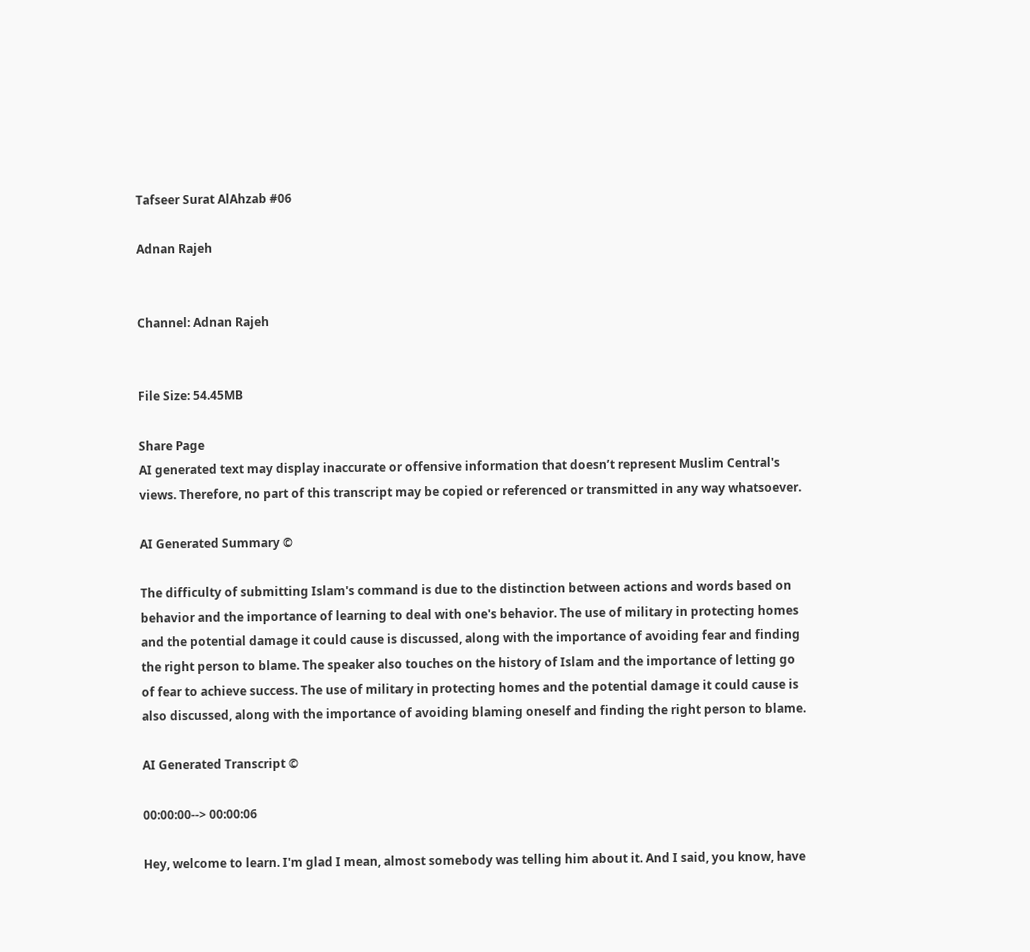Tafseer Surat AlAhzab #06

Adnan Rajeh


Channel: Adnan Rajeh


File Size: 54.45MB

Share Page
AI generated text may display inaccurate or offensive information that doesn’t represent Muslim Central's views. Therefore, no part of this transcript may be copied or referenced or transmitted in any way whatsoever.

AI Generated Summary ©

The difficulty of submitting Islam's command is due to the distinction between actions and words based on behavior and the importance of learning to deal with one's behavior. The use of military in protecting homes and the potential damage it could cause is discussed, along with the importance of avoiding fear and finding the right person to blame. The speaker also touches on the history of Islam and the importance of letting go of fear to achieve success. The use of military in protecting homes and the potential damage it could cause is also discussed, along with the importance of avoiding blaming oneself and finding the right person to blame.

AI Generated Transcript ©

00:00:00--> 00:00:06

Hey, welcome to learn. I'm glad I mean, almost somebody was telling him about it. And I said, you know, have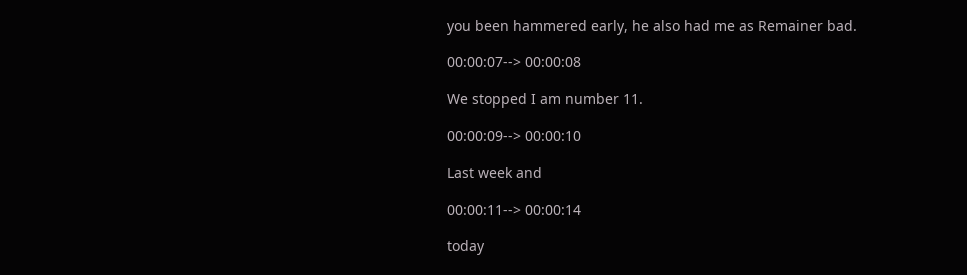you been hammered early, he also had me as Remainer bad.

00:00:07--> 00:00:08

We stopped I am number 11.

00:00:09--> 00:00:10

Last week and

00:00:11--> 00:00:14

today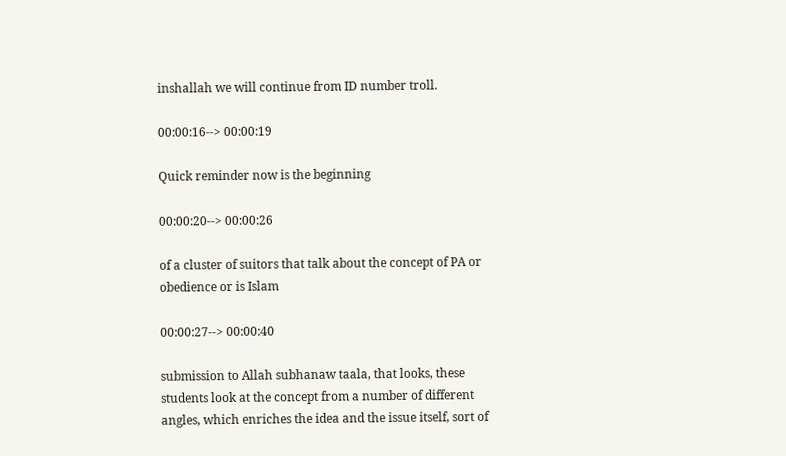inshallah we will continue from ID number troll.

00:00:16--> 00:00:19

Quick reminder now is the beginning

00:00:20--> 00:00:26

of a cluster of suitors that talk about the concept of PA or obedience or is Islam

00:00:27--> 00:00:40

submission to Allah subhanaw taala, that looks, these students look at the concept from a number of different angles, which enriches the idea and the issue itself, sort of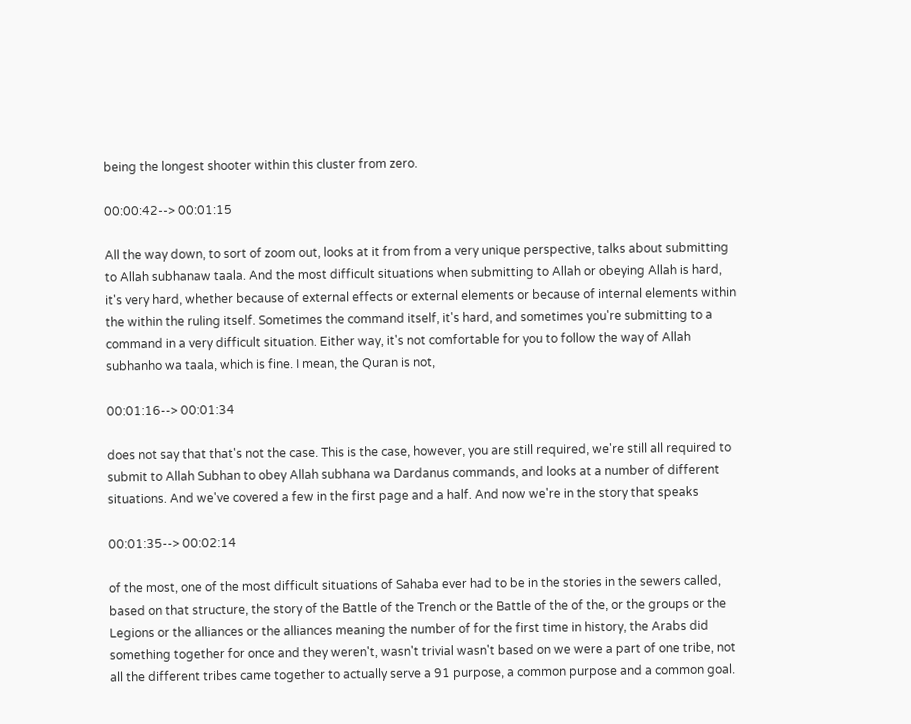being the longest shooter within this cluster from zero.

00:00:42--> 00:01:15

All the way down, to sort of zoom out, looks at it from from a very unique perspective, talks about submitting to Allah subhanaw taala. And the most difficult situations when submitting to Allah or obeying Allah is hard, it's very hard, whether because of external effects or external elements or because of internal elements within the within the ruling itself. Sometimes the command itself, it's hard, and sometimes you're submitting to a command in a very difficult situation. Either way, it's not comfortable for you to follow the way of Allah subhanho wa taala, which is fine. I mean, the Quran is not,

00:01:16--> 00:01:34

does not say that that's not the case. This is the case, however, you are still required, we're still all required to submit to Allah Subhan to obey Allah subhana wa Dardanus commands, and looks at a number of different situations. And we've covered a few in the first page and a half. And now we're in the story that speaks

00:01:35--> 00:02:14

of the most, one of the most difficult situations of Sahaba ever had to be in the stories in the sewers called, based on that structure, the story of the Battle of the Trench or the Battle of the of the, or the groups or the Legions or the alliances or the alliances meaning the number of for the first time in history, the Arabs did something together for once and they weren't, wasn't trivial wasn't based on we were a part of one tribe, not all the different tribes came together to actually serve a 91 purpose, a common purpose and a common goal.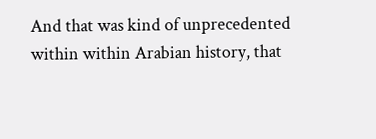And that was kind of unprecedented within within Arabian history, that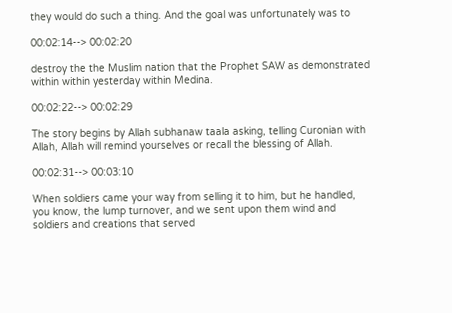they would do such a thing. And the goal was unfortunately was to

00:02:14--> 00:02:20

destroy the the Muslim nation that the Prophet SAW as demonstrated within within yesterday within Medina.

00:02:22--> 00:02:29

The story begins by Allah subhanaw taala asking, telling Curonian with Allah, Allah will remind yourselves or recall the blessing of Allah.

00:02:31--> 00:03:10

When soldiers came your way from selling it to him, but he handled, you know, the lump turnover, and we sent upon them wind and soldiers and creations that served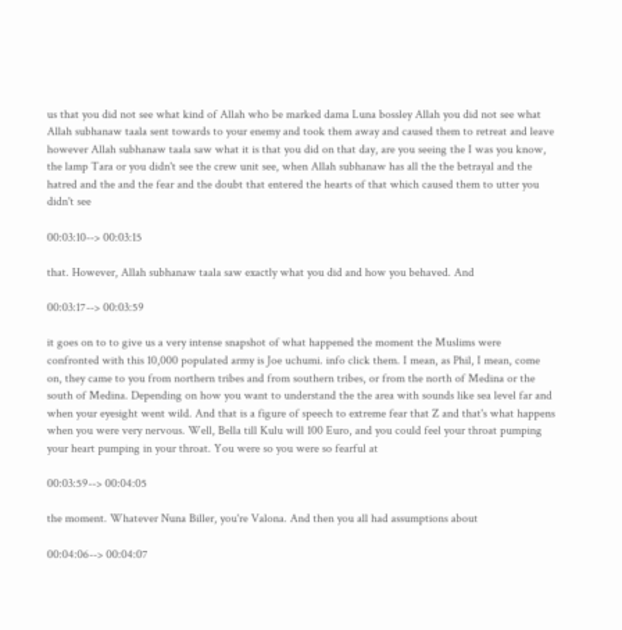us that you did not see what kind of Allah who be marked dama Luna bossley Allah you did not see what Allah subhanaw taala sent towards to your enemy and took them away and caused them to retreat and leave however Allah subhanaw taala saw what it is that you did on that day, are you seeing the I was you know, the lamp Tara or you didn't see the crew unit see, when Allah subhanaw has all the the betrayal and the hatred and the and the fear and the doubt that entered the hearts of that which caused them to utter you didn't see

00:03:10--> 00:03:15

that. However, Allah subhanaw taala saw exactly what you did and how you behaved. And

00:03:17--> 00:03:59

it goes on to to give us a very intense snapshot of what happened the moment the Muslims were confronted with this 10,000 populated army is Joe uchumi. info click them. I mean, as Phil, I mean, come on, they came to you from northern tribes and from southern tribes, or from the north of Medina or the south of Medina. Depending on how you want to understand the the area with sounds like sea level far and when your eyesight went wild. And that is a figure of speech to extreme fear that Z and that's what happens when you were very nervous. Well, Bella till Kulu will 100 Euro, and you could feel your throat pumping your heart pumping in your throat. You were so you were so fearful at

00:03:59--> 00:04:05

the moment. Whatever Nuna Biller, you're Valona. And then you all had assumptions about

00:04:06--> 00:04:07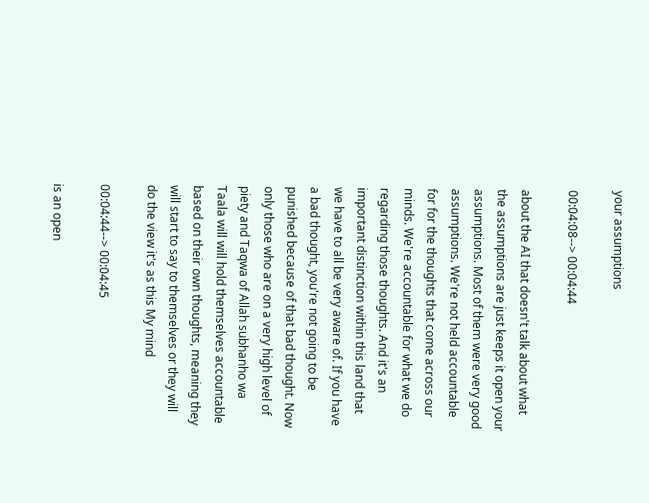your assumptions

00:04:08--> 00:04:44

about the AI that doesn't talk about what the assumptions are just keeps it open your assumptions. Most of them were very good assumptions. We're not held accountable for for the thoughts that come across our minds. We're accountable for what we do regarding those thoughts. And it's an important distinction within this land that we have to all be very aware of. If you have a bad thought, you're not going to be punished because of that bad thought. Now only those who are on a very high level of piety and Taqwa of Allah subhanho wa Taala will will hold themselves accountable based on their own thoughts, meaning they will start to say to themselves or they will do the view it's as this My mind

00:04:44--> 00:04:45

is an open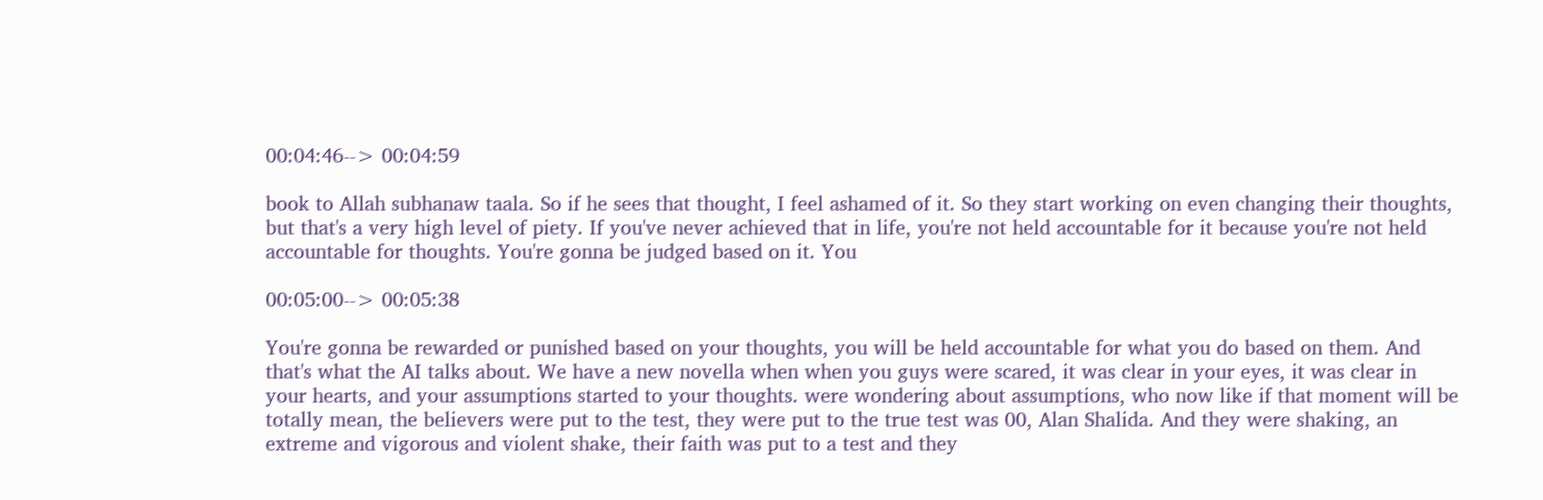00:04:46--> 00:04:59

book to Allah subhanaw taala. So if he sees that thought, I feel ashamed of it. So they start working on even changing their thoughts, but that's a very high level of piety. If you've never achieved that in life, you're not held accountable for it because you're not held accountable for thoughts. You're gonna be judged based on it. You

00:05:00--> 00:05:38

You're gonna be rewarded or punished based on your thoughts, you will be held accountable for what you do based on them. And that's what the AI talks about. We have a new novella when when you guys were scared, it was clear in your eyes, it was clear in your hearts, and your assumptions started to your thoughts. were wondering about assumptions, who now like if that moment will be totally mean, the believers were put to the test, they were put to the true test was 00, Alan Shalida. And they were shaking, an extreme and vigorous and violent shake, their faith was put to a test and they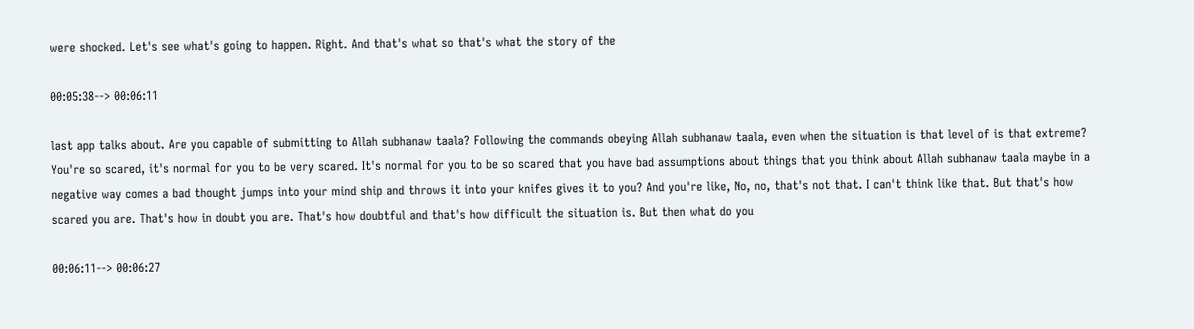were shocked. Let's see what's going to happen. Right. And that's what so that's what the story of the

00:05:38--> 00:06:11

last app talks about. Are you capable of submitting to Allah subhanaw taala? Following the commands obeying Allah subhanaw taala, even when the situation is that level of is that extreme? You're so scared, it's normal for you to be very scared. It's normal for you to be so scared that you have bad assumptions about things that you think about Allah subhanaw taala maybe in a negative way comes a bad thought jumps into your mind ship and throws it into your knifes gives it to you? And you're like, No, no, that's not that. I can't think like that. But that's how scared you are. That's how in doubt you are. That's how doubtful and that's how difficult the situation is. But then what do you

00:06:11--> 00:06:27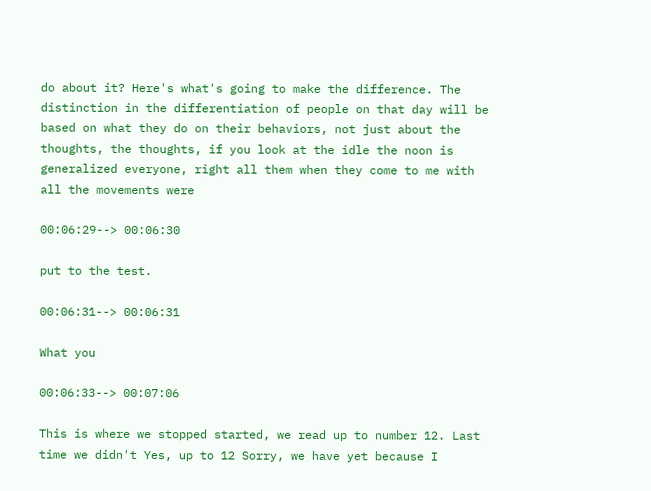do about it? Here's what's going to make the difference. The distinction in the differentiation of people on that day will be based on what they do on their behaviors, not just about the thoughts, the thoughts, if you look at the idle the noon is generalized everyone, right all them when they come to me with all the movements were

00:06:29--> 00:06:30

put to the test.

00:06:31--> 00:06:31

What you

00:06:33--> 00:07:06

This is where we stopped started, we read up to number 12. Last time we didn't Yes, up to 12 Sorry, we have yet because I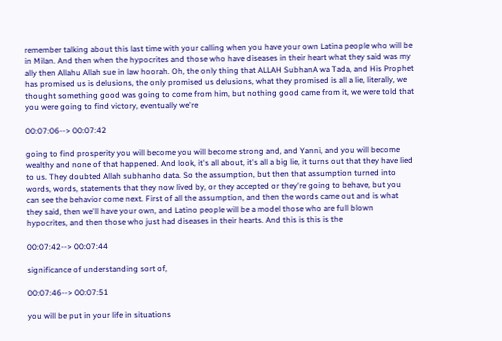remember talking about this last time with your calling when you have your own Latina people who will be in Milan. And then when the hypocrites and those who have diseases in their heart what they said was my ally then Allahu Allah sue in law hoorah. Oh, the only thing that ALLAH SubhanA wa Tada, and His Prophet has promised us is delusions, the only promised us delusions, what they promised is all a lie, literally, we thought something good was going to come from him, but nothing good came from it, we were told that you were going to find victory, eventually we're

00:07:06--> 00:07:42

going to find prosperity you will become you will become strong and, and Yanni, and you will become wealthy and none of that happened. And look, it's all about, it's all a big lie, it turns out that they have lied to us. They doubted Allah subhanho data. So the assumption, but then that assumption turned into words, words, statements that they now lived by, or they accepted or they're going to behave, but you can see the behavior come next. First of all the assumption, and then the words came out and is what they said, then we'll have your own, and Latino people will be a model those who are full blown hypocrites, and then those who just had diseases in their hearts. And this is this is the

00:07:42--> 00:07:44

significance of understanding sort of,

00:07:46--> 00:07:51

you will be put in your life in situations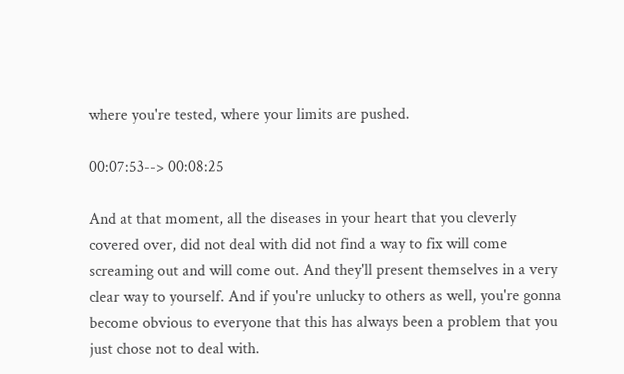where you're tested, where your limits are pushed.

00:07:53--> 00:08:25

And at that moment, all the diseases in your heart that you cleverly covered over, did not deal with did not find a way to fix will come screaming out and will come out. And they'll present themselves in a very clear way to yourself. And if you're unlucky to others as well, you're gonna become obvious to everyone that this has always been a problem that you just chose not to deal with.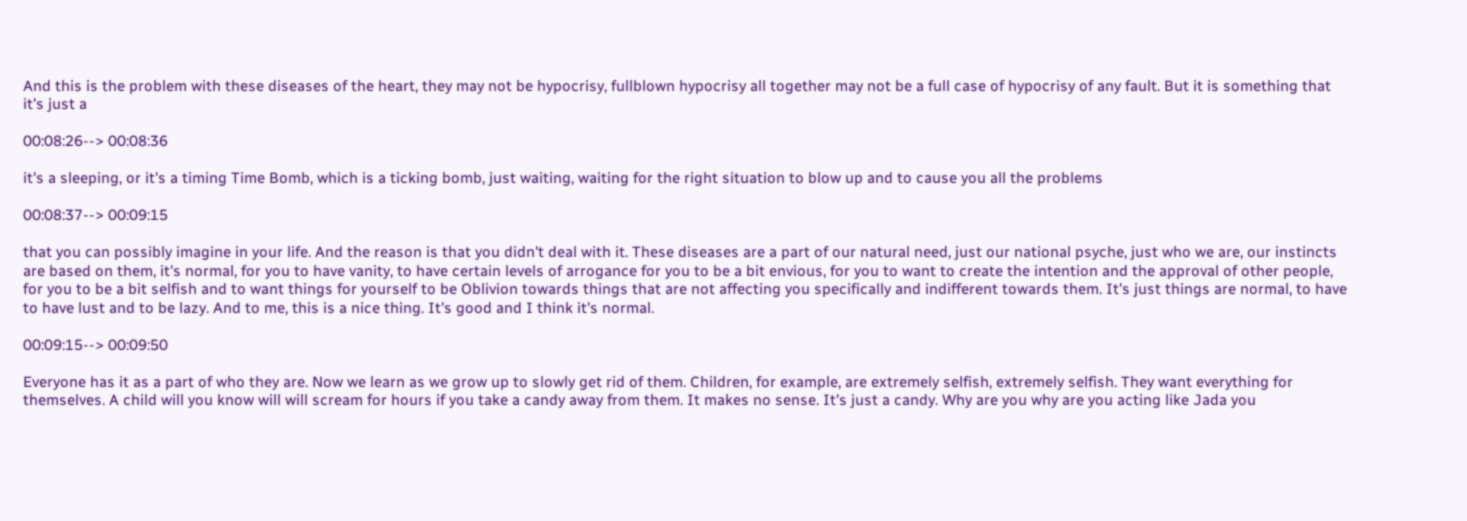And this is the problem with these diseases of the heart, they may not be hypocrisy, fullblown hypocrisy all together may not be a full case of hypocrisy of any fault. But it is something that it's just a

00:08:26--> 00:08:36

it's a sleeping, or it's a timing Time Bomb, which is a ticking bomb, just waiting, waiting for the right situation to blow up and to cause you all the problems

00:08:37--> 00:09:15

that you can possibly imagine in your life. And the reason is that you didn't deal with it. These diseases are a part of our natural need, just our national psyche, just who we are, our instincts are based on them, it's normal, for you to have vanity, to have certain levels of arrogance for you to be a bit envious, for you to want to create the intention and the approval of other people, for you to be a bit selfish and to want things for yourself to be Oblivion towards things that are not affecting you specifically and indifferent towards them. It's just things are normal, to have to have lust and to be lazy. And to me, this is a nice thing. It's good and I think it's normal.

00:09:15--> 00:09:50

Everyone has it as a part of who they are. Now we learn as we grow up to slowly get rid of them. Children, for example, are extremely selfish, extremely selfish. They want everything for themselves. A child will you know will will scream for hours if you take a candy away from them. It makes no sense. It's just a candy. Why are you why are you acting like Jada you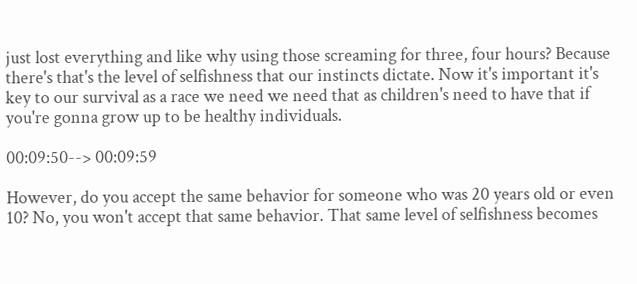just lost everything and like why using those screaming for three, four hours? Because there's that's the level of selfishness that our instincts dictate. Now it's important it's key to our survival as a race we need we need that as children's need to have that if you're gonna grow up to be healthy individuals.

00:09:50--> 00:09:59

However, do you accept the same behavior for someone who was 20 years old or even 10? No, you won't accept that same behavior. That same level of selfishness becomes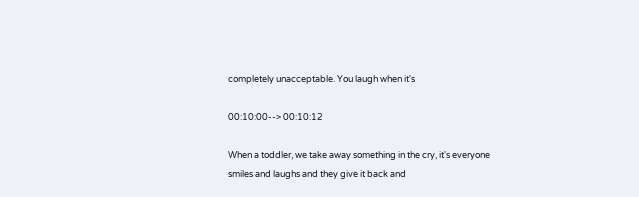completely unacceptable. You laugh when it's

00:10:00--> 00:10:12

When a toddler, we take away something in the cry, it's everyone smiles and laughs and they give it back and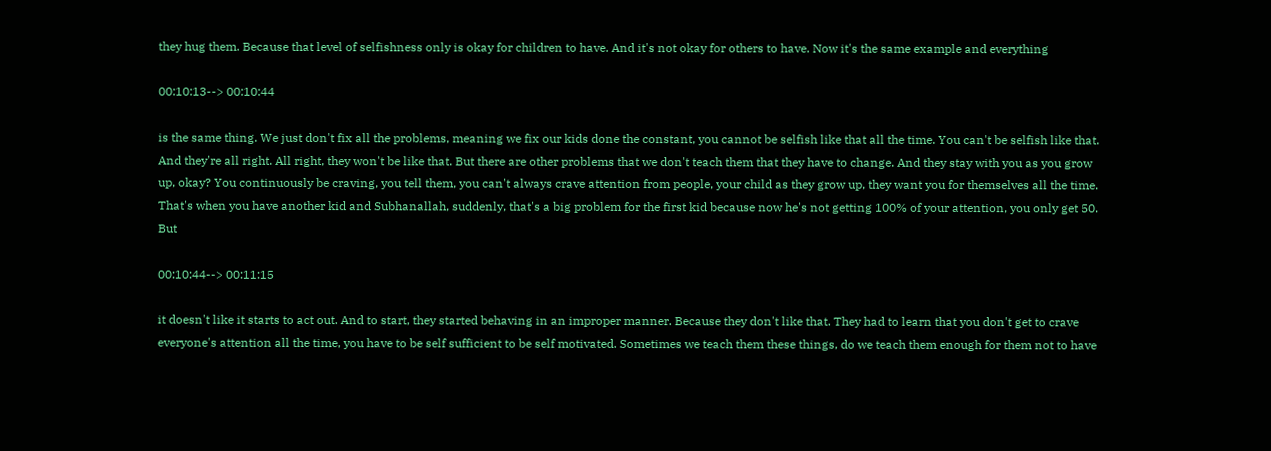they hug them. Because that level of selfishness only is okay for children to have. And it's not okay for others to have. Now it's the same example and everything

00:10:13--> 00:10:44

is the same thing. We just don't fix all the problems, meaning we fix our kids done the constant, you cannot be selfish like that all the time. You can't be selfish like that. And they're all right. All right, they won't be like that. But there are other problems that we don't teach them that they have to change. And they stay with you as you grow up, okay? You continuously be craving, you tell them, you can't always crave attention from people, your child as they grow up, they want you for themselves all the time. That's when you have another kid and Subhanallah, suddenly, that's a big problem for the first kid because now he's not getting 100% of your attention, you only get 50. But

00:10:44--> 00:11:15

it doesn't like it starts to act out. And to start, they started behaving in an improper manner. Because they don't like that. They had to learn that you don't get to crave everyone's attention all the time, you have to be self sufficient to be self motivated. Sometimes we teach them these things, do we teach them enough for them not to have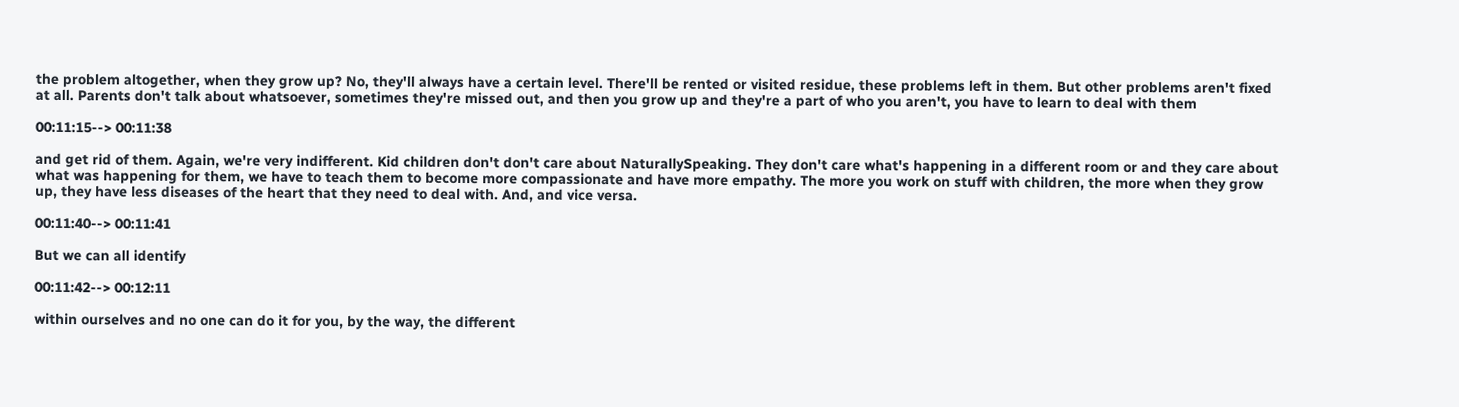the problem altogether, when they grow up? No, they'll always have a certain level. There'll be rented or visited residue, these problems left in them. But other problems aren't fixed at all. Parents don't talk about whatsoever, sometimes they're missed out, and then you grow up and they're a part of who you aren't, you have to learn to deal with them

00:11:15--> 00:11:38

and get rid of them. Again, we're very indifferent. Kid children don't don't care about NaturallySpeaking. They don't care what's happening in a different room or and they care about what was happening for them, we have to teach them to become more compassionate and have more empathy. The more you work on stuff with children, the more when they grow up, they have less diseases of the heart that they need to deal with. And, and vice versa.

00:11:40--> 00:11:41

But we can all identify

00:11:42--> 00:12:11

within ourselves and no one can do it for you, by the way, the different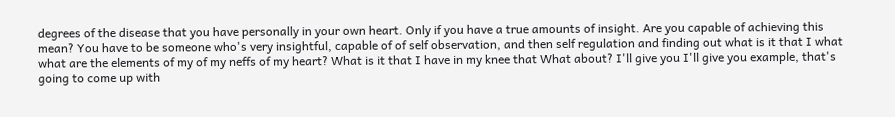degrees of the disease that you have personally in your own heart. Only if you have a true amounts of insight. Are you capable of achieving this mean? You have to be someone who's very insightful, capable of of self observation, and then self regulation and finding out what is it that I what what are the elements of my of my neffs of my heart? What is it that I have in my knee that What about? I'll give you I'll give you example, that's going to come up with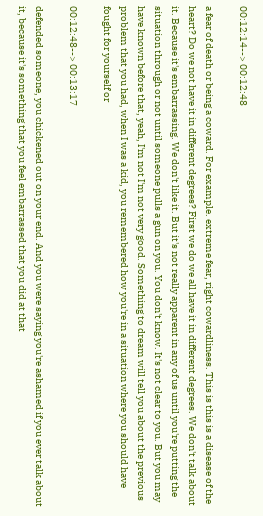00:12:14--> 00:12:48

a fear of death or being a coward. For example. extreme fear, right cowardliness. This is this is a disease of the heart? Do we not have it in different degrees? First we do we all have it in different degrees. We don't talk about it. Because it's embarrassing. We don't like it. But it's not really apparent in any of us until you're putting the situation through or not until someone pulls a gun on you. You don't know. It's not clear to you. But you may have known before that, yeah, I'm not I'm not very good. Something to dream will tell you about the previous problem that you had, when I was a kid, you remembered how you're in a situation where you should have fought for yourself or

00:12:48--> 00:13:17

defended someone, you chickened out on your end. And you were saying you're ashamed if you ever talk about it, because it's something that you feel embarrassed that you did at that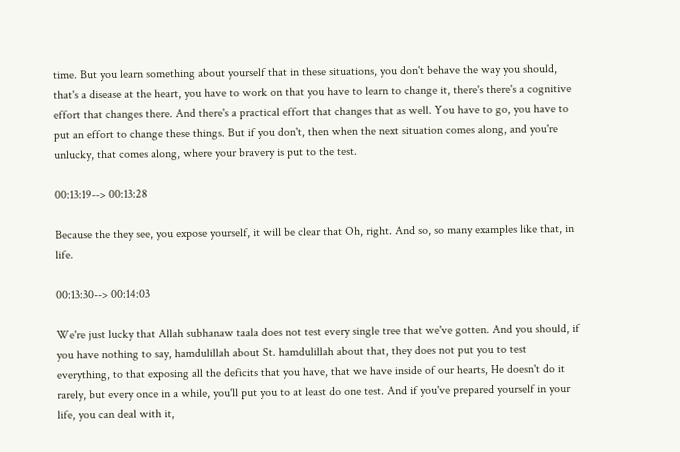time. But you learn something about yourself that in these situations, you don't behave the way you should, that's a disease at the heart, you have to work on that you have to learn to change it, there's there's a cognitive effort that changes there. And there's a practical effort that changes that as well. You have to go, you have to put an effort to change these things. But if you don't, then when the next situation comes along, and you're unlucky, that comes along, where your bravery is put to the test.

00:13:19--> 00:13:28

Because the they see, you expose yourself, it will be clear that Oh, right. And so, so many examples like that, in life.

00:13:30--> 00:14:03

We're just lucky that Allah subhanaw taala does not test every single tree that we've gotten. And you should, if you have nothing to say, hamdulillah about St. hamdulillah about that, they does not put you to test everything, to that exposing all the deficits that you have, that we have inside of our hearts, He doesn't do it rarely, but every once in a while, you'll put you to at least do one test. And if you've prepared yourself in your life, you can deal with it,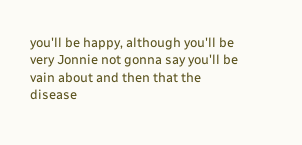you'll be happy, although you'll be very Jonnie not gonna say you'll be vain about and then that the disease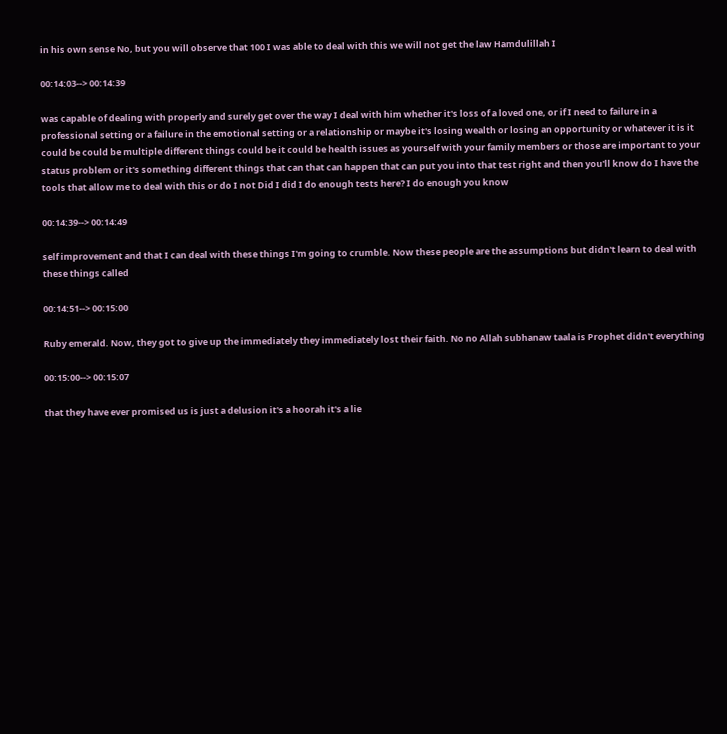in his own sense No, but you will observe that 100 I was able to deal with this we will not get the law Hamdulillah I

00:14:03--> 00:14:39

was capable of dealing with properly and surely get over the way I deal with him whether it's loss of a loved one, or if I need to failure in a professional setting or a failure in the emotional setting or a relationship or maybe it's losing wealth or losing an opportunity or whatever it is it could be could be multiple different things could be it could be health issues as yourself with your family members or those are important to your status problem or it's something different things that can that can happen that can put you into that test right and then you'll know do I have the tools that allow me to deal with this or do I not Did I did I do enough tests here? I do enough you know

00:14:39--> 00:14:49

self improvement and that I can deal with these things I'm going to crumble. Now these people are the assumptions but didn't learn to deal with these things called

00:14:51--> 00:15:00

Ruby emerald. Now, they got to give up the immediately they immediately lost their faith. No no Allah subhanaw taala is Prophet didn't everything

00:15:00--> 00:15:07

that they have ever promised us is just a delusion it's a hoorah it's a lie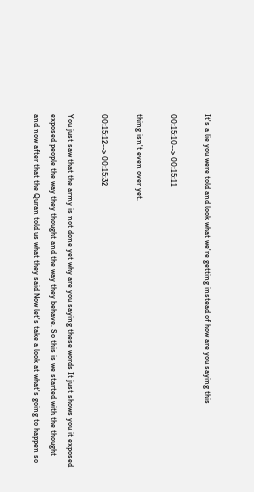It's a lie you were told and look what we're getting instead of how are you saying this

00:15:10--> 00:15:11

thing isn't even over yet.

00:15:12--> 00:15:32

You just saw that the army is not done yet why are you saying these words It just shows you it exposed exposed people the way they thought and the way they behave. So this is we started with the thought and now after that the Quran told us what they said Now let's take a look at what's going to happen so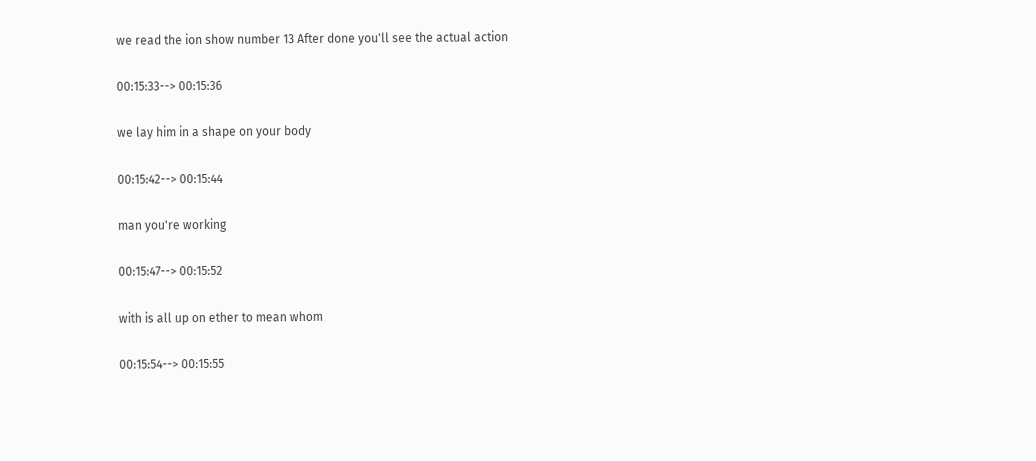we read the ion show number 13 After done you'll see the actual action

00:15:33--> 00:15:36

we lay him in a shape on your body

00:15:42--> 00:15:44

man you're working

00:15:47--> 00:15:52

with is all up on ether to mean whom

00:15:54--> 00:15:55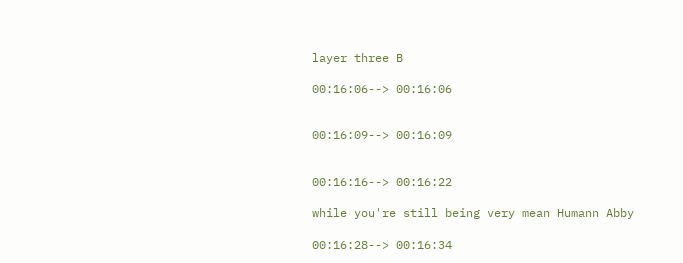layer three B

00:16:06--> 00:16:06


00:16:09--> 00:16:09


00:16:16--> 00:16:22

while you're still being very mean Humann Abby

00:16:28--> 00:16:34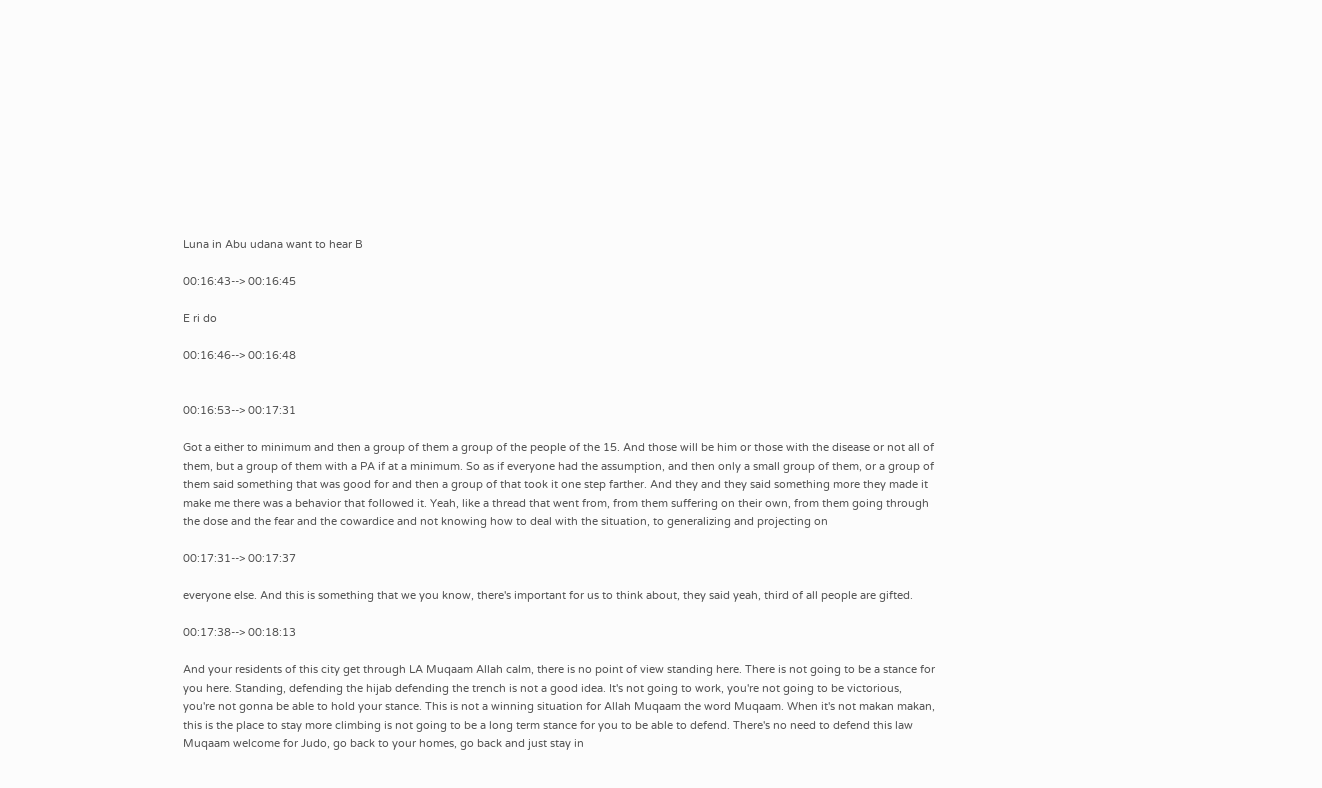Luna in Abu udana want to hear B

00:16:43--> 00:16:45

E ri do

00:16:46--> 00:16:48


00:16:53--> 00:17:31

Got a either to minimum and then a group of them a group of the people of the 15. And those will be him or those with the disease or not all of them, but a group of them with a PA if at a minimum. So as if everyone had the assumption, and then only a small group of them, or a group of them said something that was good for and then a group of that took it one step farther. And they and they said something more they made it make me there was a behavior that followed it. Yeah, like a thread that went from, from them suffering on their own, from them going through the dose and the fear and the cowardice and not knowing how to deal with the situation, to generalizing and projecting on

00:17:31--> 00:17:37

everyone else. And this is something that we you know, there's important for us to think about, they said yeah, third of all people are gifted.

00:17:38--> 00:18:13

And your residents of this city get through LA Muqaam Allah calm, there is no point of view standing here. There is not going to be a stance for you here. Standing, defending the hijab defending the trench is not a good idea. It's not going to work, you're not going to be victorious, you're not gonna be able to hold your stance. This is not a winning situation for Allah Muqaam the word Muqaam. When it's not makan makan, this is the place to stay more climbing is not going to be a long term stance for you to be able to defend. There's no need to defend this law Muqaam welcome for Judo, go back to your homes, go back and just stay in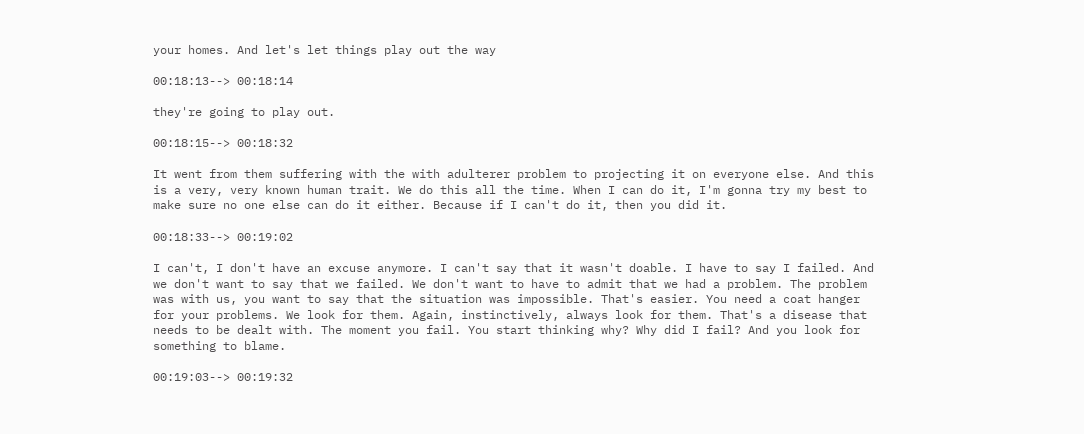your homes. And let's let things play out the way

00:18:13--> 00:18:14

they're going to play out.

00:18:15--> 00:18:32

It went from them suffering with the with adulterer problem to projecting it on everyone else. And this is a very, very known human trait. We do this all the time. When I can do it, I'm gonna try my best to make sure no one else can do it either. Because if I can't do it, then you did it.

00:18:33--> 00:19:02

I can't, I don't have an excuse anymore. I can't say that it wasn't doable. I have to say I failed. And we don't want to say that we failed. We don't want to have to admit that we had a problem. The problem was with us, you want to say that the situation was impossible. That's easier. You need a coat hanger for your problems. We look for them. Again, instinctively, always look for them. That's a disease that needs to be dealt with. The moment you fail. You start thinking why? Why did I fail? And you look for something to blame.

00:19:03--> 00:19:32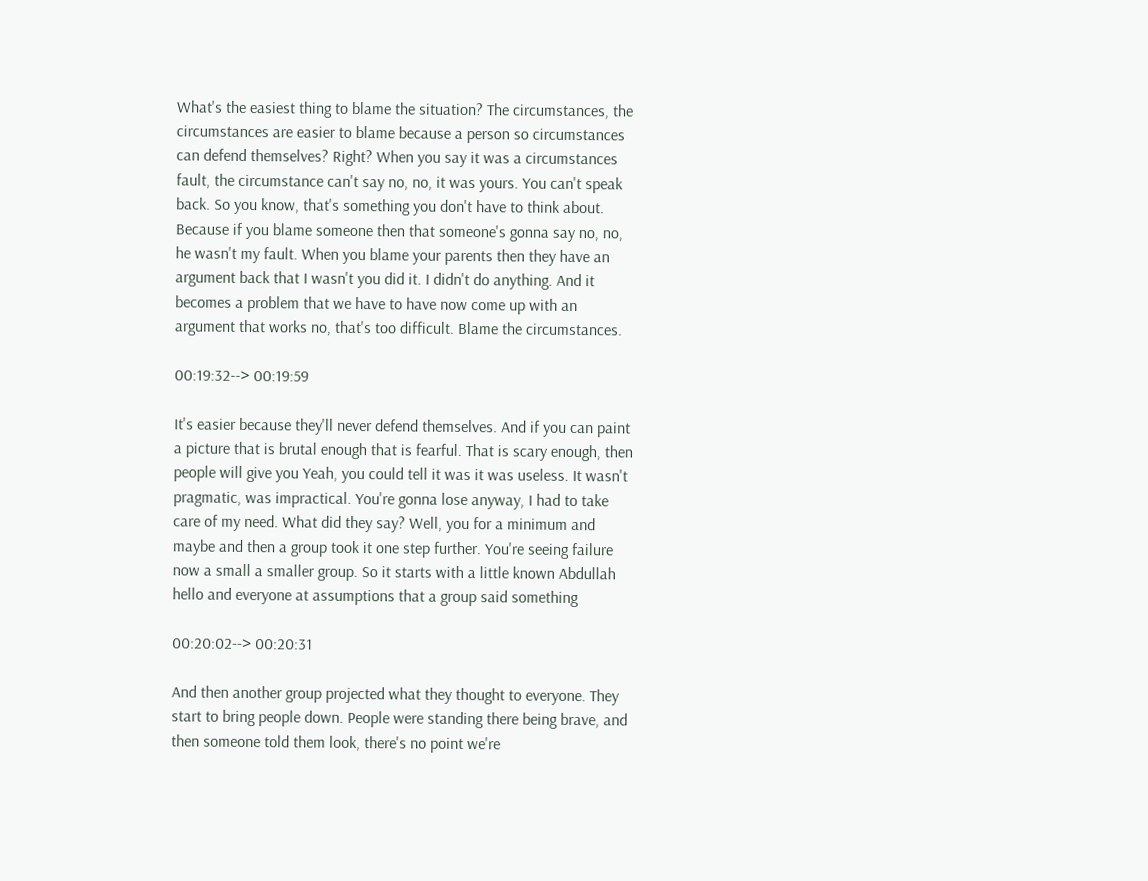What's the easiest thing to blame the situation? The circumstances, the circumstances are easier to blame because a person so circumstances can defend themselves? Right? When you say it was a circumstances fault, the circumstance can't say no, no, it was yours. You can't speak back. So you know, that's something you don't have to think about. Because if you blame someone then that someone's gonna say no, no, he wasn't my fault. When you blame your parents then they have an argument back that I wasn't you did it. I didn't do anything. And it becomes a problem that we have to have now come up with an argument that works no, that's too difficult. Blame the circumstances.

00:19:32--> 00:19:59

It's easier because they'll never defend themselves. And if you can paint a picture that is brutal enough that is fearful. That is scary enough, then people will give you Yeah, you could tell it was it was useless. It wasn't pragmatic, was impractical. You're gonna lose anyway, I had to take care of my need. What did they say? Well, you for a minimum and maybe and then a group took it one step further. You're seeing failure now a small a smaller group. So it starts with a little known Abdullah hello and everyone at assumptions that a group said something

00:20:02--> 00:20:31

And then another group projected what they thought to everyone. They start to bring people down. People were standing there being brave, and then someone told them look, there's no point we're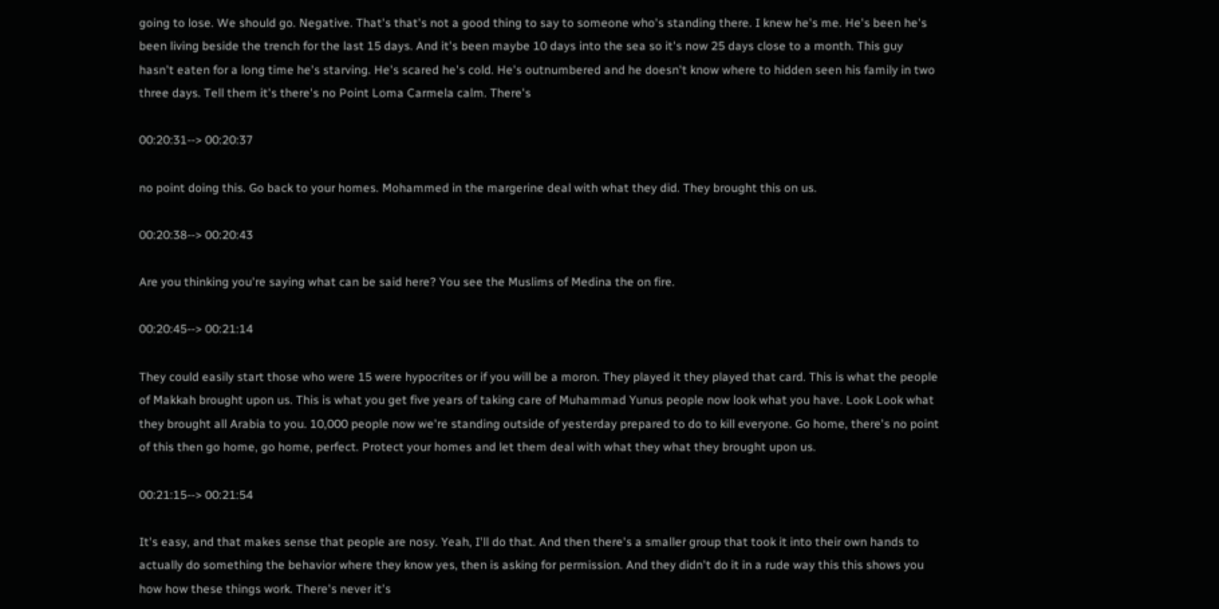going to lose. We should go. Negative. That's that's not a good thing to say to someone who's standing there. I knew he's me. He's been he's been living beside the trench for the last 15 days. And it's been maybe 10 days into the sea so it's now 25 days close to a month. This guy hasn't eaten for a long time he's starving. He's scared he's cold. He's outnumbered and he doesn't know where to hidden seen his family in two three days. Tell them it's there's no Point Loma Carmela calm. There's

00:20:31--> 00:20:37

no point doing this. Go back to your homes. Mohammed in the margerine deal with what they did. They brought this on us.

00:20:38--> 00:20:43

Are you thinking you're saying what can be said here? You see the Muslims of Medina the on fire.

00:20:45--> 00:21:14

They could easily start those who were 15 were hypocrites or if you will be a moron. They played it they played that card. This is what the people of Makkah brought upon us. This is what you get five years of taking care of Muhammad Yunus people now look what you have. Look Look what they brought all Arabia to you. 10,000 people now we're standing outside of yesterday prepared to do to kill everyone. Go home, there's no point of this then go home, go home, perfect. Protect your homes and let them deal with what they what they brought upon us.

00:21:15--> 00:21:54

It's easy, and that makes sense that people are nosy. Yeah, I'll do that. And then there's a smaller group that took it into their own hands to actually do something the behavior where they know yes, then is asking for permission. And they didn't do it in a rude way this this shows you how how these things work. There's never it's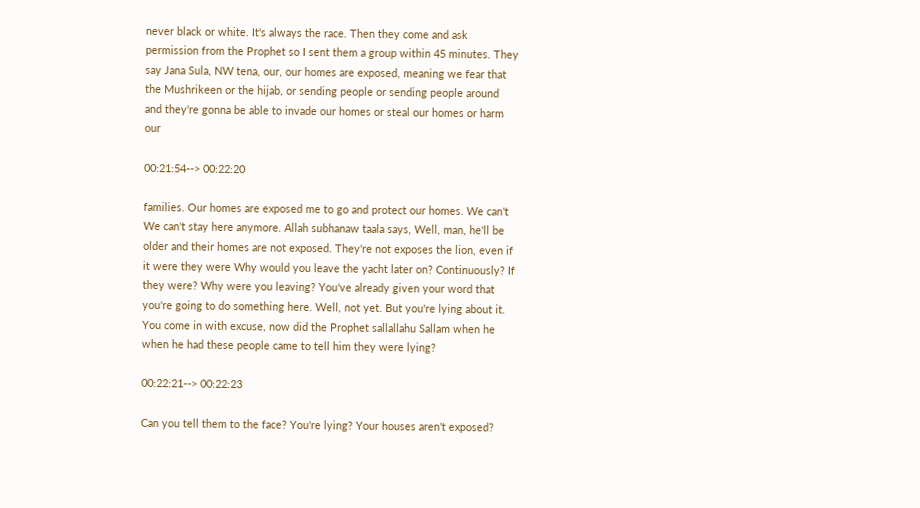never black or white. It's always the race. Then they come and ask permission from the Prophet so I sent them a group within 45 minutes. They say Jana Sula, NW tena, our, our homes are exposed, meaning we fear that the Mushrikeen or the hijab, or sending people or sending people around and they're gonna be able to invade our homes or steal our homes or harm our

00:21:54--> 00:22:20

families. Our homes are exposed me to go and protect our homes. We can't We can't stay here anymore. Allah subhanaw taala says, Well, man, he'll be older and their homes are not exposed. They're not exposes the lion, even if it were they were Why would you leave the yacht later on? Continuously? If they were? Why were you leaving? You've already given your word that you're going to do something here. Well, not yet. But you're lying about it. You come in with excuse, now did the Prophet sallallahu Sallam when he when he had these people came to tell him they were lying?

00:22:21--> 00:22:23

Can you tell them to the face? You're lying? Your houses aren't exposed?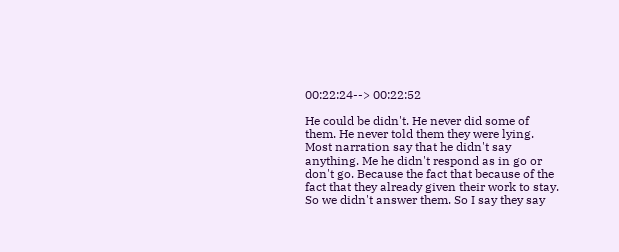00:22:24--> 00:22:52

He could be didn't. He never did some of them. He never told them they were lying. Most narration say that he didn't say anything. Me he didn't respond as in go or don't go. Because the fact that because of the fact that they already given their work to stay. So we didn't answer them. So I say they say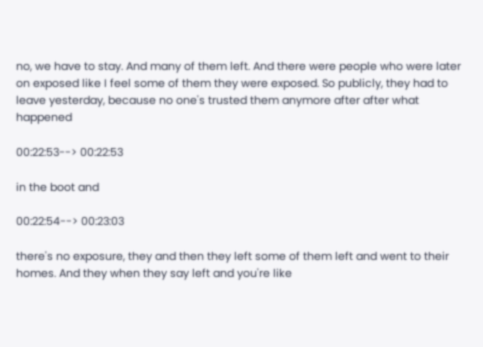no, we have to stay. And many of them left. And there were people who were later on exposed like I feel some of them they were exposed. So publicly, they had to leave yesterday, because no one's trusted them anymore after after what happened

00:22:53--> 00:22:53

in the boot and

00:22:54--> 00:23:03

there's no exposure, they and then they left some of them left and went to their homes. And they when they say left and you're like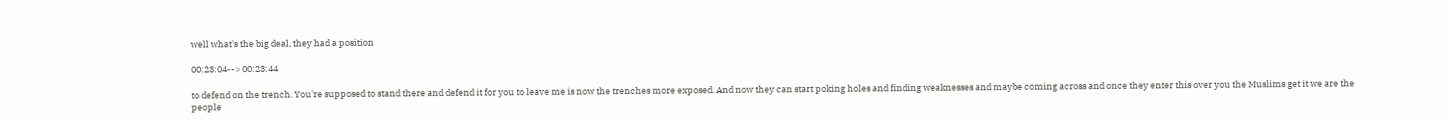well what's the big deal, they had a position

00:23:04--> 00:23:44

to defend on the trench. You're supposed to stand there and defend it for you to leave me is now the trenches more exposed. And now they can start poking holes and finding weaknesses and maybe coming across and once they enter this over you the Muslims get it we are the people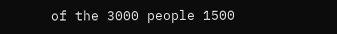of the 3000 people 1500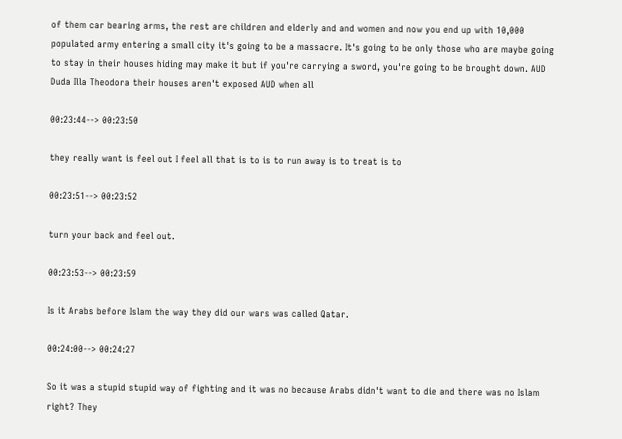of them car bearing arms, the rest are children and elderly and and women and now you end up with 10,000 populated army entering a small city it's going to be a massacre. It's going to be only those who are maybe going to stay in their houses hiding may make it but if you're carrying a sword, you're going to be brought down. AUD Duda Illa Theodora their houses aren't exposed AUD when all

00:23:44--> 00:23:50

they really want is feel out I feel all that is to is to run away is to treat is to

00:23:51--> 00:23:52

turn your back and feel out.

00:23:53--> 00:23:59

Is it Arabs before Islam the way they did our wars was called Qatar.

00:24:00--> 00:24:27

So it was a stupid stupid way of fighting and it was no because Arabs didn't want to die and there was no Islam right? They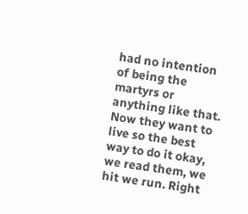had no intention of being the martyrs or anything like that. Now they want to live so the best way to do it okay, we read them, we hit we run. Right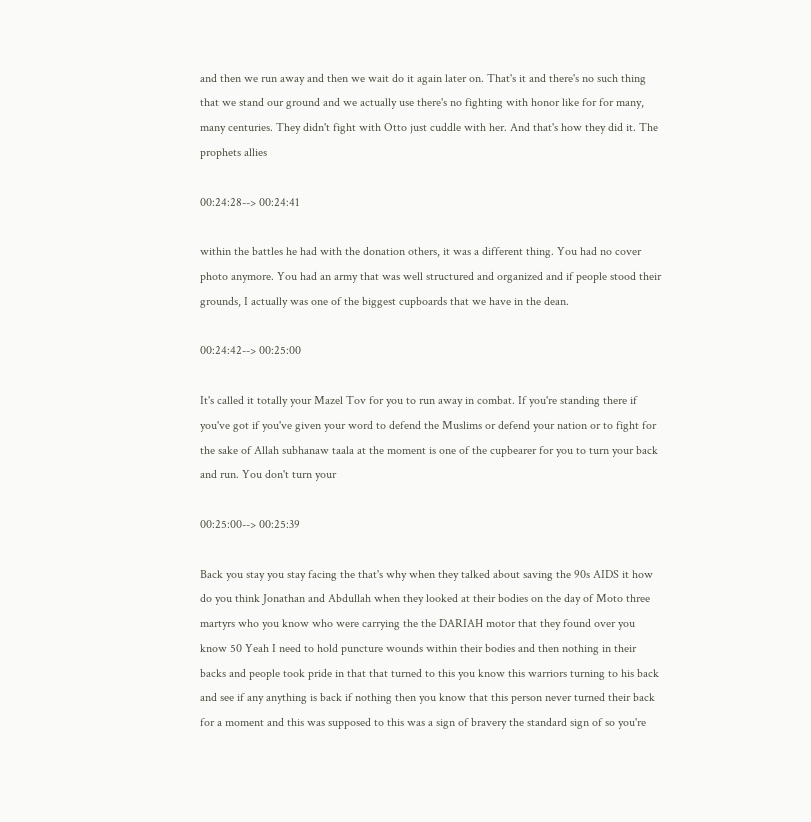and then we run away and then we wait do it again later on. That's it and there's no such thing that we stand our ground and we actually use there's no fighting with honor like for for many, many centuries. They didn't fight with Otto just cuddle with her. And that's how they did it. The prophets allies

00:24:28--> 00:24:41

within the battles he had with the donation others, it was a different thing. You had no cover photo anymore. You had an army that was well structured and organized and if people stood their grounds, I actually was one of the biggest cupboards that we have in the dean.

00:24:42--> 00:25:00

It's called it totally your Mazel Tov for you to run away in combat. If you're standing there if you've got if you've given your word to defend the Muslims or defend your nation or to fight for the sake of Allah subhanaw taala at the moment is one of the cupbearer for you to turn your back and run. You don't turn your

00:25:00--> 00:25:39

Back you stay you stay facing the that's why when they talked about saving the 90s AIDS it how do you think Jonathan and Abdullah when they looked at their bodies on the day of Moto three martyrs who you know who were carrying the the DARIAH motor that they found over you know 50 Yeah I need to hold puncture wounds within their bodies and then nothing in their backs and people took pride in that that turned to this you know this warriors turning to his back and see if any anything is back if nothing then you know that this person never turned their back for a moment and this was supposed to this was a sign of bravery the standard sign of so you're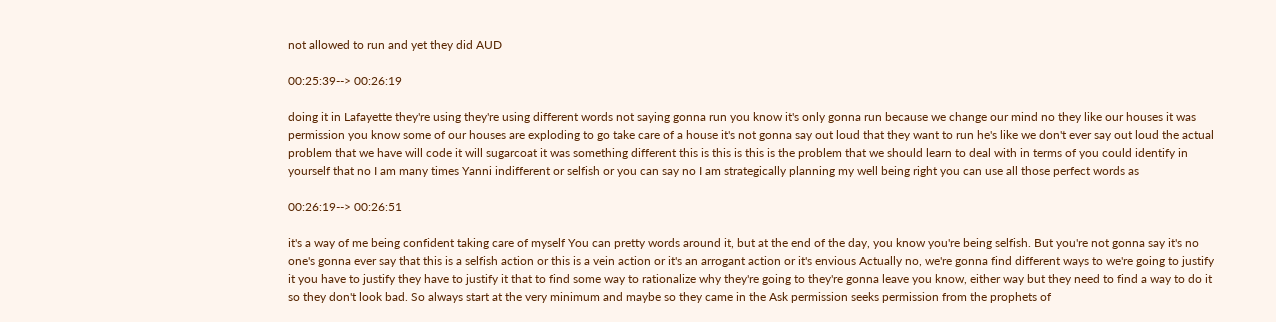not allowed to run and yet they did AUD

00:25:39--> 00:26:19

doing it in Lafayette they're using they're using different words not saying gonna run you know it's only gonna run because we change our mind no they like our houses it was permission you know some of our houses are exploding to go take care of a house it's not gonna say out loud that they want to run he's like we don't ever say out loud the actual problem that we have will code it will sugarcoat it was something different this is this is this is the problem that we should learn to deal with in terms of you could identify in yourself that no I am many times Yanni indifferent or selfish or you can say no I am strategically planning my well being right you can use all those perfect words as

00:26:19--> 00:26:51

it's a way of me being confident taking care of myself You can pretty words around it, but at the end of the day, you know you're being selfish. But you're not gonna say it's no one's gonna ever say that this is a selfish action or this is a vein action or it's an arrogant action or it's envious Actually no, we're gonna find different ways to we're going to justify it you have to justify they have to justify it that to find some way to rationalize why they're going to they're gonna leave you know, either way but they need to find a way to do it so they don't look bad. So always start at the very minimum and maybe so they came in the Ask permission seeks permission from the prophets of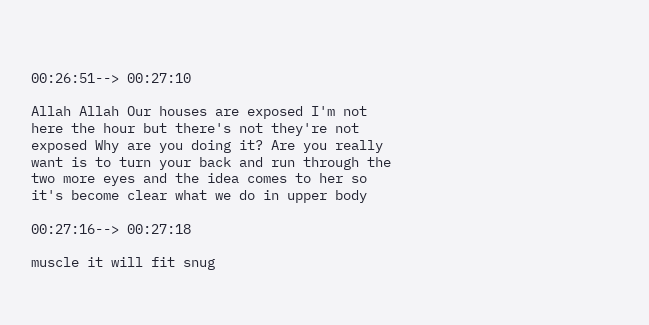00:26:51--> 00:27:10

Allah Allah Our houses are exposed I'm not here the hour but there's not they're not exposed Why are you doing it? Are you really want is to turn your back and run through the two more eyes and the idea comes to her so it's become clear what we do in upper body

00:27:16--> 00:27:18

muscle it will fit snug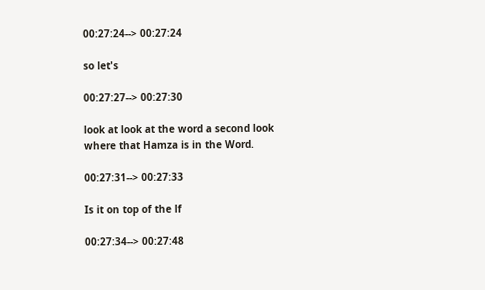00:27:24--> 00:27:24

so let's

00:27:27--> 00:27:30

look at look at the word a second look where that Hamza is in the Word.

00:27:31--> 00:27:33

Is it on top of the lf

00:27:34--> 00:27:48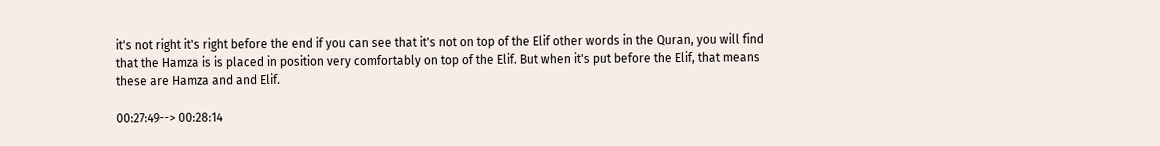it's not right it's right before the end if you can see that it's not on top of the Elif other words in the Quran, you will find that the Hamza is is placed in position very comfortably on top of the Elif. But when it's put before the Elif, that means these are Hamza and and Elif.

00:27:49--> 00:28:14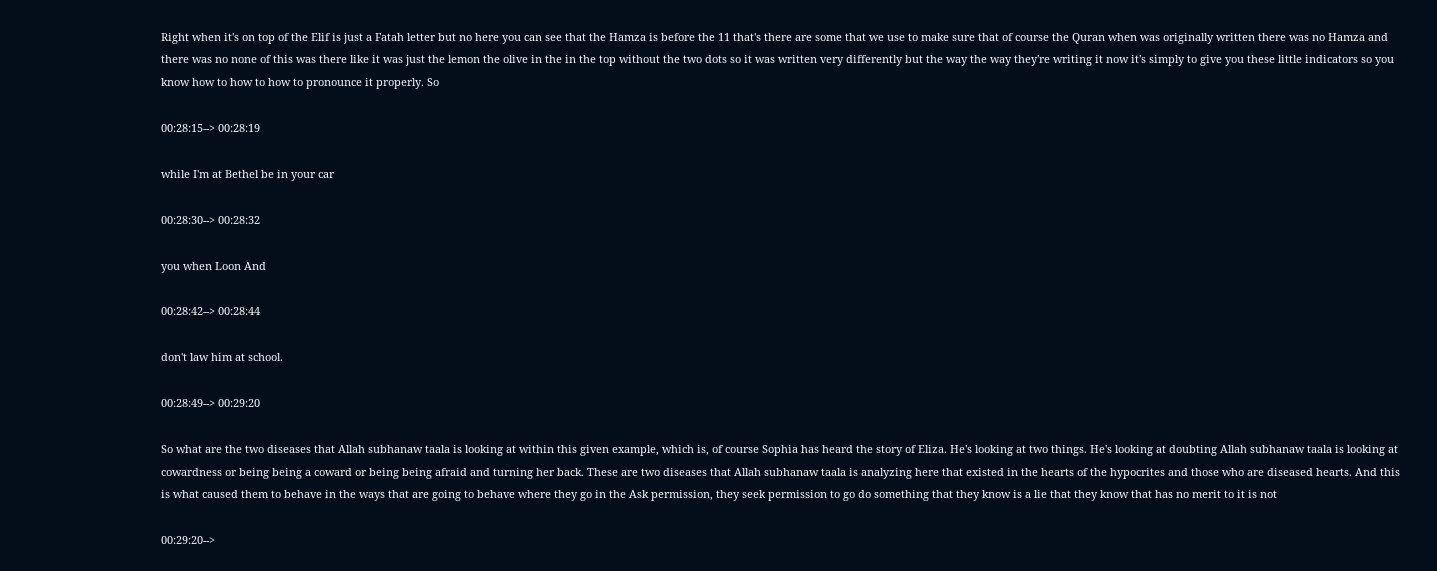Right when it's on top of the Elif is just a Fatah letter but no here you can see that the Hamza is before the 11 that's there are some that we use to make sure that of course the Quran when was originally written there was no Hamza and there was no none of this was there like it was just the lemon the olive in the in the top without the two dots so it was written very differently but the way the way they're writing it now it's simply to give you these little indicators so you know how to how to how to pronounce it properly. So

00:28:15--> 00:28:19

while I'm at Bethel be in your car

00:28:30--> 00:28:32

you when Loon And

00:28:42--> 00:28:44

don't law him at school.

00:28:49--> 00:29:20

So what are the two diseases that Allah subhanaw taala is looking at within this given example, which is, of course Sophia has heard the story of Eliza. He's looking at two things. He's looking at doubting Allah subhanaw taala is looking at cowardness or being being a coward or being being afraid and turning her back. These are two diseases that Allah subhanaw taala is analyzing here that existed in the hearts of the hypocrites and those who are diseased hearts. And this is what caused them to behave in the ways that are going to behave where they go in the Ask permission, they seek permission to go do something that they know is a lie that they know that has no merit to it is not

00:29:20-->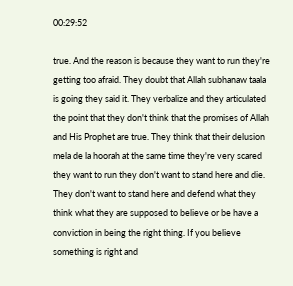00:29:52

true. And the reason is because they want to run they're getting too afraid. They doubt that Allah subhanaw taala is going they said it. They verbalize and they articulated the point that they don't think that the promises of Allah and His Prophet are true. They think that their delusion mela de la hoorah at the same time they're very scared they want to run they don't want to stand here and die. They don't want to stand here and defend what they think what they are supposed to believe or be have a conviction in being the right thing. If you believe something is right and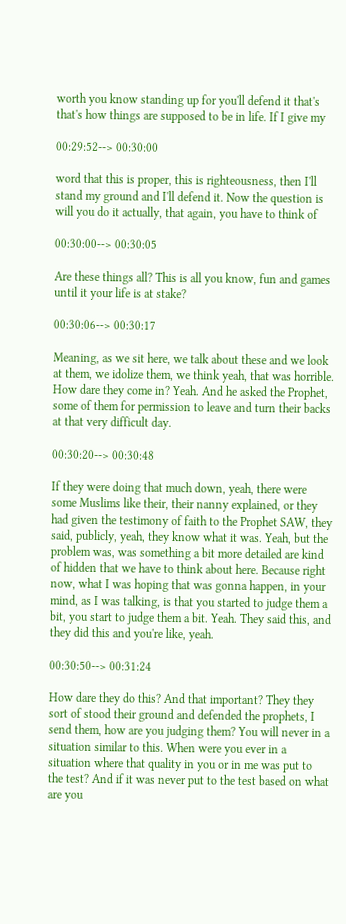worth you know standing up for you'll defend it that's that's how things are supposed to be in life. If I give my

00:29:52--> 00:30:00

word that this is proper, this is righteousness, then I'll stand my ground and I'll defend it. Now the question is will you do it actually, that again, you have to think of

00:30:00--> 00:30:05

Are these things all? This is all you know, fun and games until it your life is at stake?

00:30:06--> 00:30:17

Meaning, as we sit here, we talk about these and we look at them, we idolize them, we think yeah, that was horrible. How dare they come in? Yeah. And he asked the Prophet, some of them for permission to leave and turn their backs at that very difficult day.

00:30:20--> 00:30:48

If they were doing that much down, yeah, there were some Muslims like their, their nanny explained, or they had given the testimony of faith to the Prophet SAW, they said, publicly, yeah, they know what it was. Yeah, but the problem was, was something a bit more detailed are kind of hidden that we have to think about here. Because right now, what I was hoping that was gonna happen, in your mind, as I was talking, is that you started to judge them a bit, you start to judge them a bit. Yeah. They said this, and they did this and you're like, yeah.

00:30:50--> 00:31:24

How dare they do this? And that important? They they sort of stood their ground and defended the prophets, I send them, how are you judging them? You will never in a situation similar to this. When were you ever in a situation where that quality in you or in me was put to the test? And if it was never put to the test based on what are you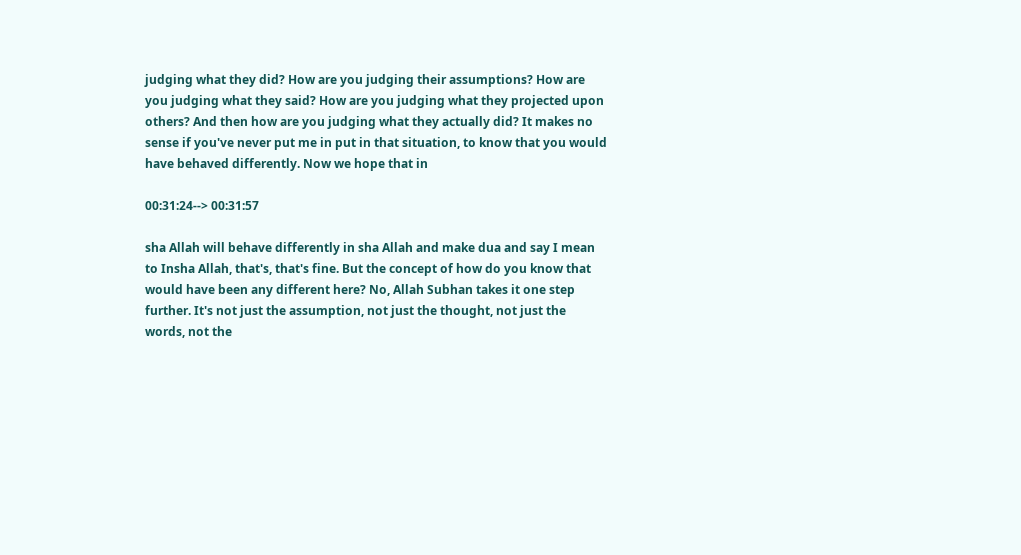judging what they did? How are you judging their assumptions? How are you judging what they said? How are you judging what they projected upon others? And then how are you judging what they actually did? It makes no sense if you've never put me in put in that situation, to know that you would have behaved differently. Now we hope that in

00:31:24--> 00:31:57

sha Allah will behave differently in sha Allah and make dua and say I mean to Insha Allah, that's, that's fine. But the concept of how do you know that would have been any different here? No, Allah Subhan takes it one step further. It's not just the assumption, not just the thought, not just the words, not the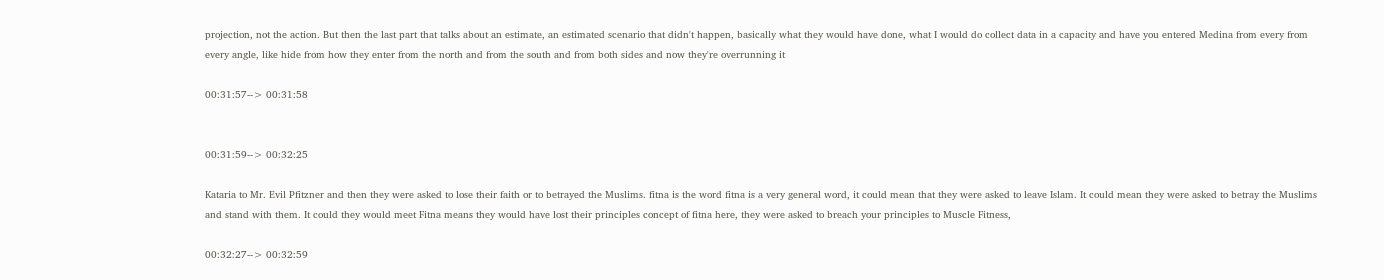projection, not the action. But then the last part that talks about an estimate, an estimated scenario that didn't happen, basically what they would have done, what I would do collect data in a capacity and have you entered Medina from every from every angle, like hide from how they enter from the north and from the south and from both sides and now they're overrunning it

00:31:57--> 00:31:58


00:31:59--> 00:32:25

Kataria to Mr. Evil Pfitzner and then they were asked to lose their faith or to betrayed the Muslims. fitna is the word fitna is a very general word, it could mean that they were asked to leave Islam. It could mean they were asked to betray the Muslims and stand with them. It could they would meet Fitna means they would have lost their principles concept of fitna here, they were asked to breach your principles to Muscle Fitness,

00:32:27--> 00:32:59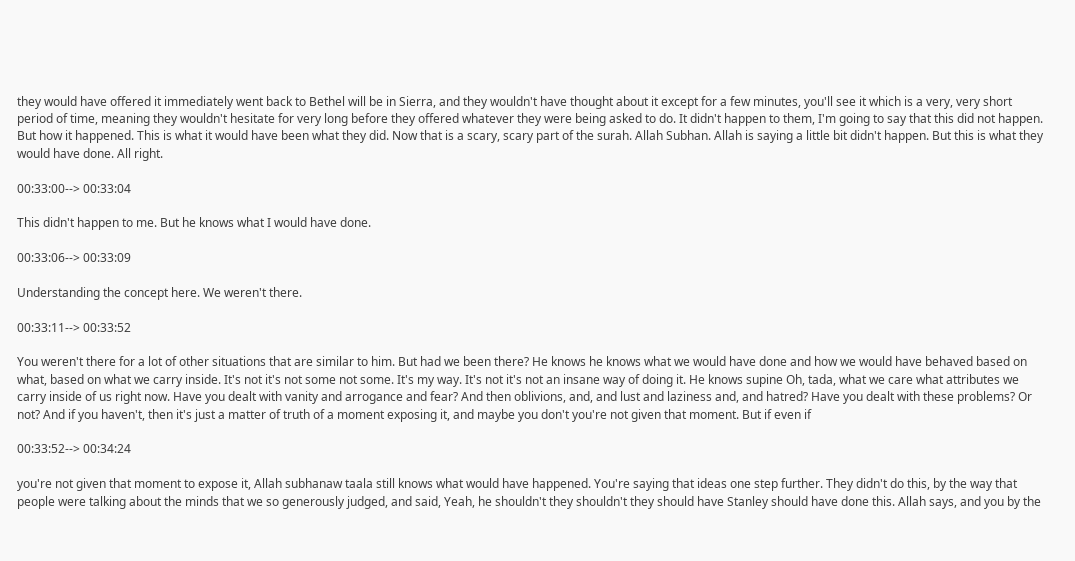they would have offered it immediately went back to Bethel will be in Sierra, and they wouldn't have thought about it except for a few minutes, you'll see it which is a very, very short period of time, meaning they wouldn't hesitate for very long before they offered whatever they were being asked to do. It didn't happen to them, I'm going to say that this did not happen. But how it happened. This is what it would have been what they did. Now that is a scary, scary part of the surah. Allah Subhan. Allah is saying a little bit didn't happen. But this is what they would have done. All right.

00:33:00--> 00:33:04

This didn't happen to me. But he knows what I would have done.

00:33:06--> 00:33:09

Understanding the concept here. We weren't there.

00:33:11--> 00:33:52

You weren't there for a lot of other situations that are similar to him. But had we been there? He knows he knows what we would have done and how we would have behaved based on what, based on what we carry inside. It's not it's not some not some. It's my way. It's not it's not an insane way of doing it. He knows supine Oh, tada, what we care what attributes we carry inside of us right now. Have you dealt with vanity and arrogance and fear? And then oblivions, and, and lust and laziness and, and hatred? Have you dealt with these problems? Or not? And if you haven't, then it's just a matter of truth of a moment exposing it, and maybe you don't you're not given that moment. But if even if

00:33:52--> 00:34:24

you're not given that moment to expose it, Allah subhanaw taala still knows what would have happened. You're saying that ideas one step further. They didn't do this, by the way that people were talking about the minds that we so generously judged, and said, Yeah, he shouldn't they shouldn't they should have Stanley should have done this. Allah says, and you by the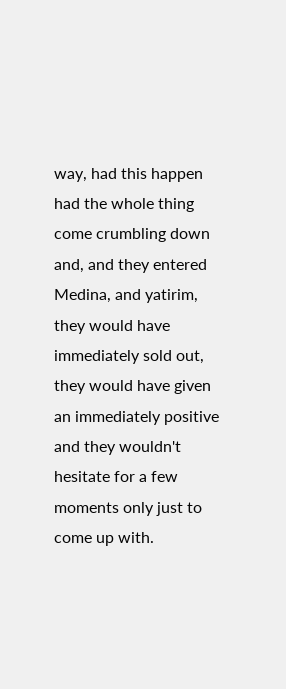way, had this happen had the whole thing come crumbling down and, and they entered Medina, and yatirim, they would have immediately sold out, they would have given an immediately positive and they wouldn't hesitate for a few moments only just to come up with.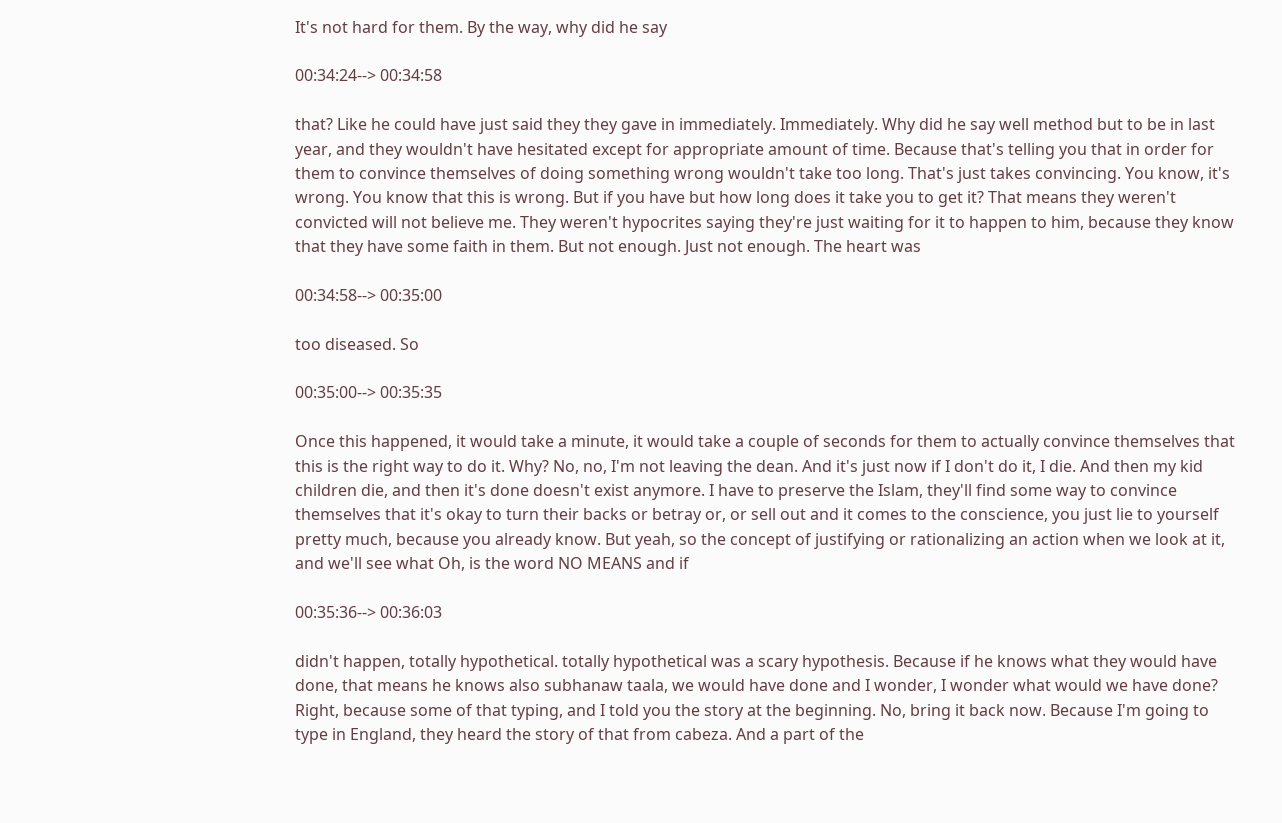It's not hard for them. By the way, why did he say

00:34:24--> 00:34:58

that? Like he could have just said they they gave in immediately. Immediately. Why did he say well method but to be in last year, and they wouldn't have hesitated except for appropriate amount of time. Because that's telling you that in order for them to convince themselves of doing something wrong wouldn't take too long. That's just takes convincing. You know, it's wrong. You know that this is wrong. But if you have but how long does it take you to get it? That means they weren't convicted will not believe me. They weren't hypocrites saying they're just waiting for it to happen to him, because they know that they have some faith in them. But not enough. Just not enough. The heart was

00:34:58--> 00:35:00

too diseased. So

00:35:00--> 00:35:35

Once this happened, it would take a minute, it would take a couple of seconds for them to actually convince themselves that this is the right way to do it. Why? No, no, I'm not leaving the dean. And it's just now if I don't do it, I die. And then my kid children die, and then it's done doesn't exist anymore. I have to preserve the Islam, they'll find some way to convince themselves that it's okay to turn their backs or betray or, or sell out and it comes to the conscience, you just lie to yourself pretty much, because you already know. But yeah, so the concept of justifying or rationalizing an action when we look at it, and we'll see what Oh, is the word NO MEANS and if

00:35:36--> 00:36:03

didn't happen, totally hypothetical. totally hypothetical was a scary hypothesis. Because if he knows what they would have done, that means he knows also subhanaw taala, we would have done and I wonder, I wonder what would we have done? Right, because some of that typing, and I told you the story at the beginning. No, bring it back now. Because I'm going to type in England, they heard the story of that from cabeza. And a part of the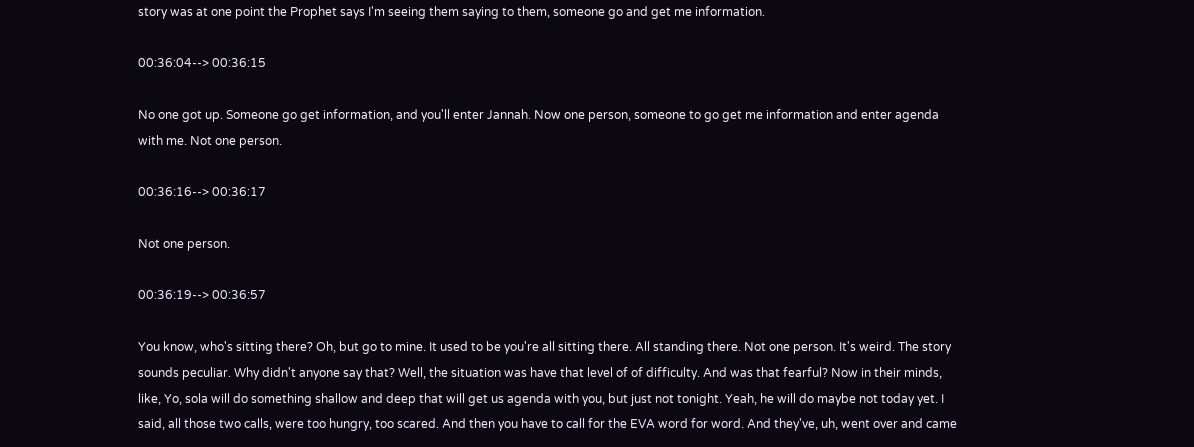story was at one point the Prophet says I'm seeing them saying to them, someone go and get me information.

00:36:04--> 00:36:15

No one got up. Someone go get information, and you'll enter Jannah. Now one person, someone to go get me information and enter agenda with me. Not one person.

00:36:16--> 00:36:17

Not one person.

00:36:19--> 00:36:57

You know, who's sitting there? Oh, but go to mine. It used to be you're all sitting there. All standing there. Not one person. It's weird. The story sounds peculiar. Why didn't anyone say that? Well, the situation was have that level of of difficulty. And was that fearful? Now in their minds, like, Yo, sola will do something shallow and deep that will get us agenda with you, but just not tonight. Yeah, he will do maybe not today yet. I said, all those two calls, were too hungry, too scared. And then you have to call for the EVA word for word. And they've, uh, went over and came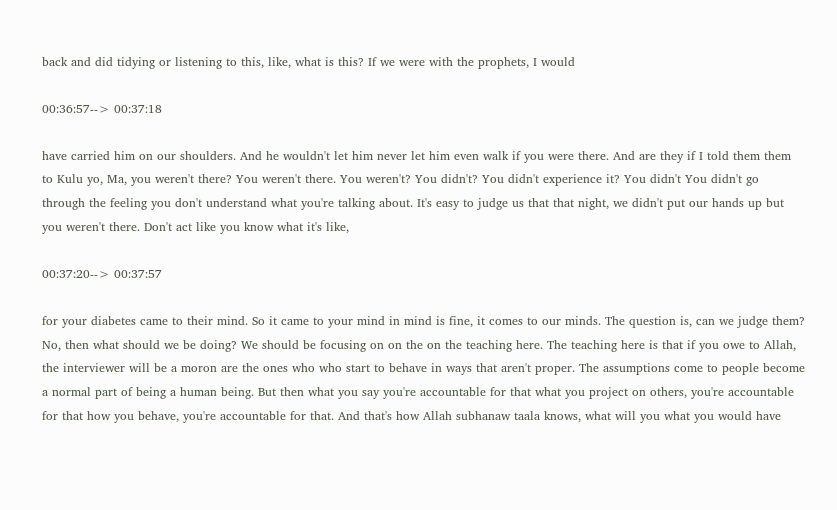back and did tidying or listening to this, like, what is this? If we were with the prophets, I would

00:36:57--> 00:37:18

have carried him on our shoulders. And he wouldn't let him never let him even walk if you were there. And are they if I told them them to Kulu yo, Ma, you weren't there? You weren't there. You weren't? You didn't? You didn't experience it? You didn't You didn't go through the feeling you don't understand what you're talking about. It's easy to judge us that that night, we didn't put our hands up but you weren't there. Don't act like you know what it's like,

00:37:20--> 00:37:57

for your diabetes came to their mind. So it came to your mind in mind is fine, it comes to our minds. The question is, can we judge them? No, then what should we be doing? We should be focusing on on the on the teaching here. The teaching here is that if you owe to Allah, the interviewer will be a moron are the ones who who start to behave in ways that aren't proper. The assumptions come to people become a normal part of being a human being. But then what you say you're accountable for that what you project on others, you're accountable for that how you behave, you're accountable for that. And that's how Allah subhanaw taala knows, what will you what you would have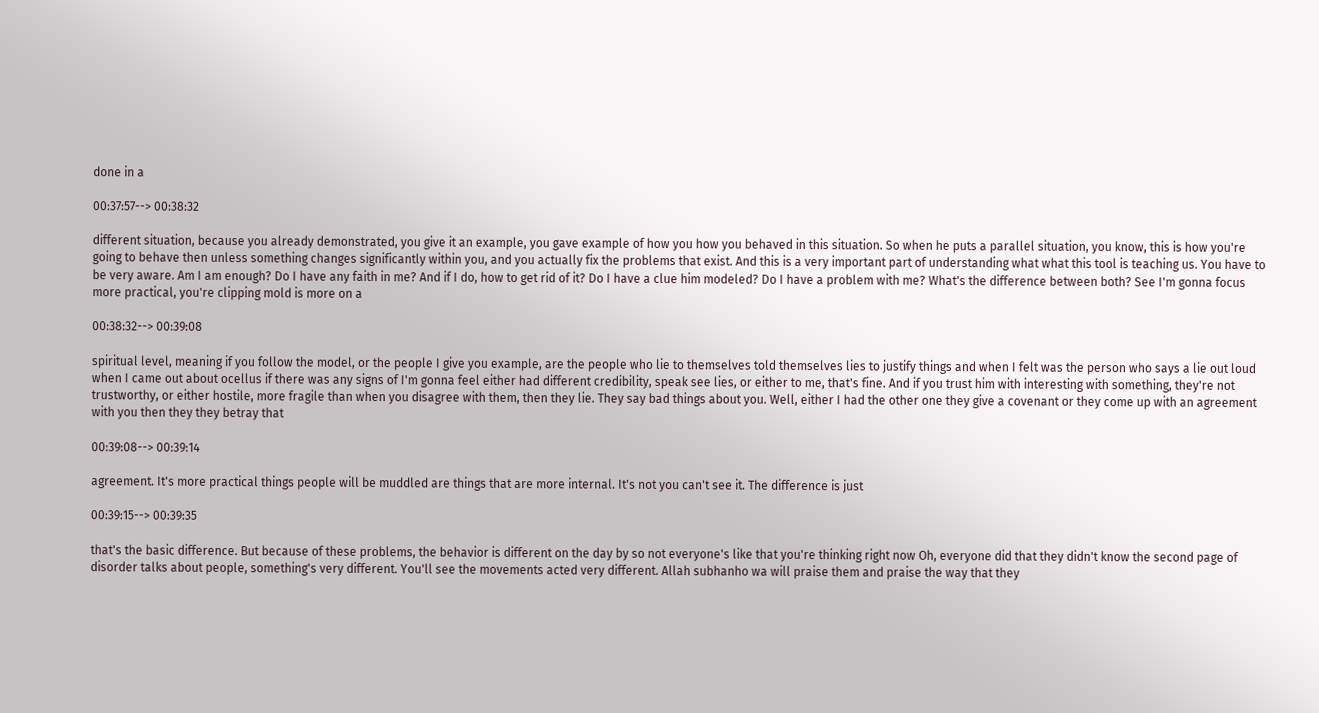done in a

00:37:57--> 00:38:32

different situation, because you already demonstrated, you give it an example, you gave example of how you how you behaved in this situation. So when he puts a parallel situation, you know, this is how you're going to behave then unless something changes significantly within you, and you actually fix the problems that exist. And this is a very important part of understanding what what this tool is teaching us. You have to be very aware. Am I am enough? Do I have any faith in me? And if I do, how to get rid of it? Do I have a clue him modeled? Do I have a problem with me? What's the difference between both? See I'm gonna focus more practical, you're clipping mold is more on a

00:38:32--> 00:39:08

spiritual level, meaning if you follow the model, or the people I give you example, are the people who lie to themselves told themselves lies to justify things and when I felt was the person who says a lie out loud when I came out about ocellus if there was any signs of I'm gonna feel either had different credibility, speak see lies, or either to me, that's fine. And if you trust him with interesting with something, they're not trustworthy, or either hostile, more fragile than when you disagree with them, then they lie. They say bad things about you. Well, either I had the other one they give a covenant or they come up with an agreement with you then they they betray that

00:39:08--> 00:39:14

agreement. It's more practical things people will be muddled are things that are more internal. It's not you can't see it. The difference is just

00:39:15--> 00:39:35

that's the basic difference. But because of these problems, the behavior is different on the day by so not everyone's like that you're thinking right now Oh, everyone did that they didn't know the second page of disorder talks about people, something's very different. You'll see the movements acted very different. Allah subhanho wa will praise them and praise the way that they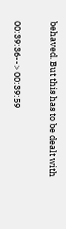behaved. But this has to be dealt with

00:39:36--> 00:39:59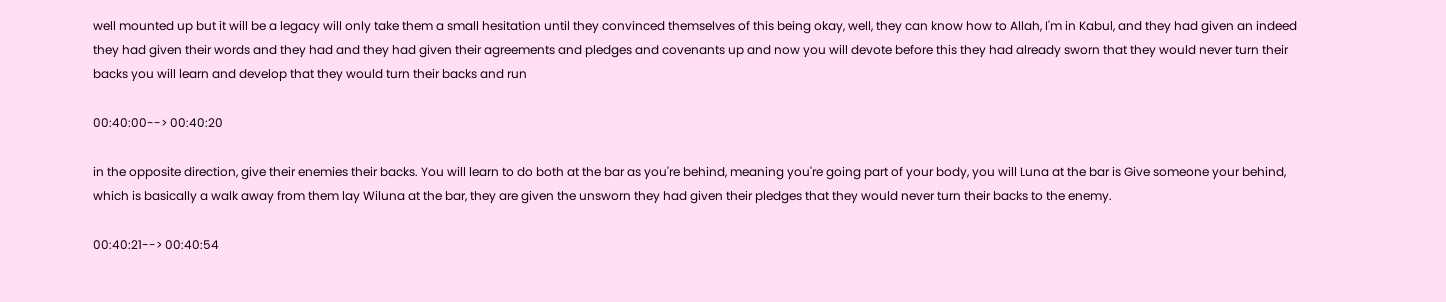well mounted up but it will be a legacy will only take them a small hesitation until they convinced themselves of this being okay, well, they can know how to Allah, I'm in Kabul, and they had given an indeed they had given their words and they had and they had given their agreements and pledges and covenants up and now you will devote before this they had already sworn that they would never turn their backs you will learn and develop that they would turn their backs and run

00:40:00--> 00:40:20

in the opposite direction, give their enemies their backs. You will learn to do both at the bar as you're behind, meaning you're going part of your body, you will Luna at the bar is Give someone your behind, which is basically a walk away from them lay Wiluna at the bar, they are given the unsworn they had given their pledges that they would never turn their backs to the enemy.

00:40:21--> 00:40:54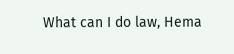What can I do law, Hema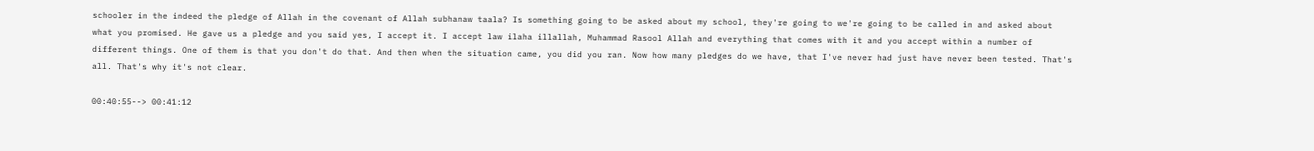schooler in the indeed the pledge of Allah in the covenant of Allah subhanaw taala? Is something going to be asked about my school, they're going to we're going to be called in and asked about what you promised. He gave us a pledge and you said yes, I accept it. I accept law ilaha illallah, Muhammad Rasool Allah and everything that comes with it and you accept within a number of different things. One of them is that you don't do that. And then when the situation came, you did you ran. Now how many pledges do we have, that I've never had just have never been tested. That's all. That's why it's not clear.

00:40:55--> 00:41:12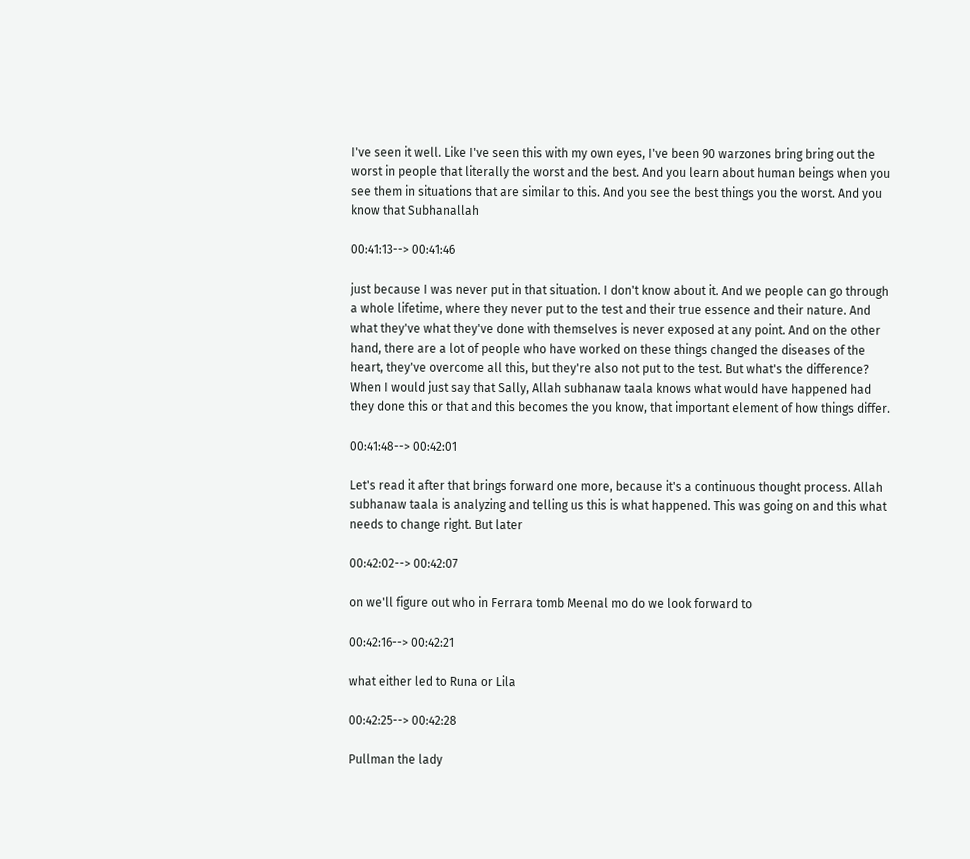I've seen it well. Like I've seen this with my own eyes, I've been 90 warzones bring bring out the worst in people that literally the worst and the best. And you learn about human beings when you see them in situations that are similar to this. And you see the best things you the worst. And you know that Subhanallah

00:41:13--> 00:41:46

just because I was never put in that situation. I don't know about it. And we people can go through a whole lifetime, where they never put to the test and their true essence and their nature. And what they've what they've done with themselves is never exposed at any point. And on the other hand, there are a lot of people who have worked on these things changed the diseases of the heart, they've overcome all this, but they're also not put to the test. But what's the difference? When I would just say that Sally, Allah subhanaw taala knows what would have happened had they done this or that and this becomes the you know, that important element of how things differ.

00:41:48--> 00:42:01

Let's read it after that brings forward one more, because it's a continuous thought process. Allah subhanaw taala is analyzing and telling us this is what happened. This was going on and this what needs to change right. But later

00:42:02--> 00:42:07

on we'll figure out who in Ferrara tomb Meenal mo do we look forward to

00:42:16--> 00:42:21

what either led to Runa or Lila

00:42:25--> 00:42:28

Pullman the lady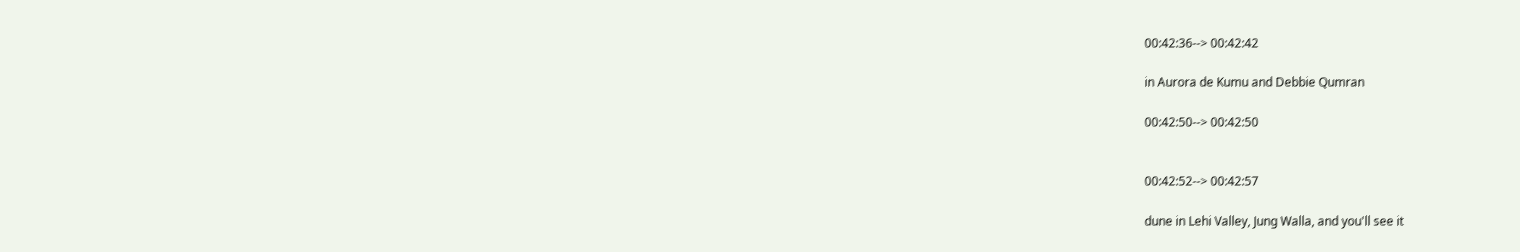00:42:36--> 00:42:42

in Aurora de Kumu and Debbie Qumran

00:42:50--> 00:42:50


00:42:52--> 00:42:57

dune in Lehi Valley, Jung Walla, and you'll see it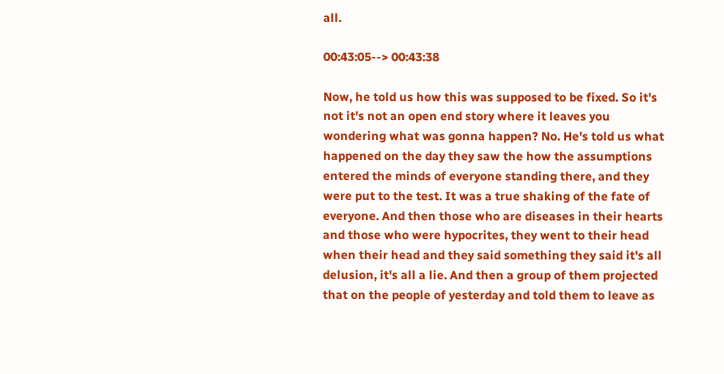all.

00:43:05--> 00:43:38

Now, he told us how this was supposed to be fixed. So it's not it's not an open end story where it leaves you wondering what was gonna happen? No. He's told us what happened on the day they saw the how the assumptions entered the minds of everyone standing there, and they were put to the test. It was a true shaking of the fate of everyone. And then those who are diseases in their hearts and those who were hypocrites, they went to their head when their head and they said something they said it's all delusion, it's all a lie. And then a group of them projected that on the people of yesterday and told them to leave as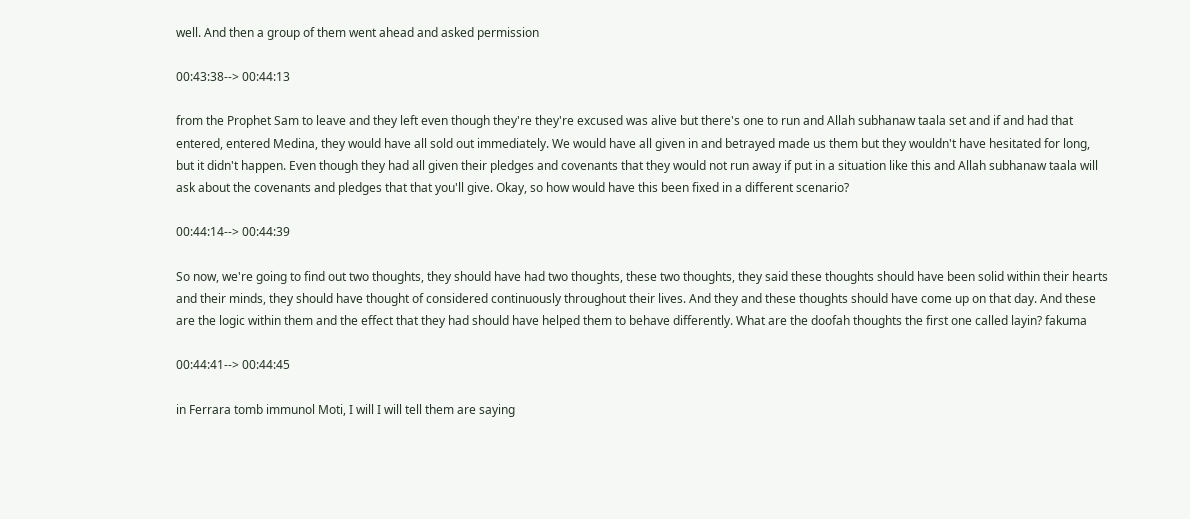well. And then a group of them went ahead and asked permission

00:43:38--> 00:44:13

from the Prophet Sam to leave and they left even though they're they're excused was alive but there's one to run and Allah subhanaw taala set and if and had that entered, entered Medina, they would have all sold out immediately. We would have all given in and betrayed made us them but they wouldn't have hesitated for long, but it didn't happen. Even though they had all given their pledges and covenants that they would not run away if put in a situation like this and Allah subhanaw taala will ask about the covenants and pledges that that you'll give. Okay, so how would have this been fixed in a different scenario?

00:44:14--> 00:44:39

So now, we're going to find out two thoughts, they should have had two thoughts, these two thoughts, they said these thoughts should have been solid within their hearts and their minds, they should have thought of considered continuously throughout their lives. And they and these thoughts should have come up on that day. And these are the logic within them and the effect that they had should have helped them to behave differently. What are the doofah thoughts the first one called layin? fakuma

00:44:41--> 00:44:45

in Ferrara tomb immunol Moti, I will I will tell them are saying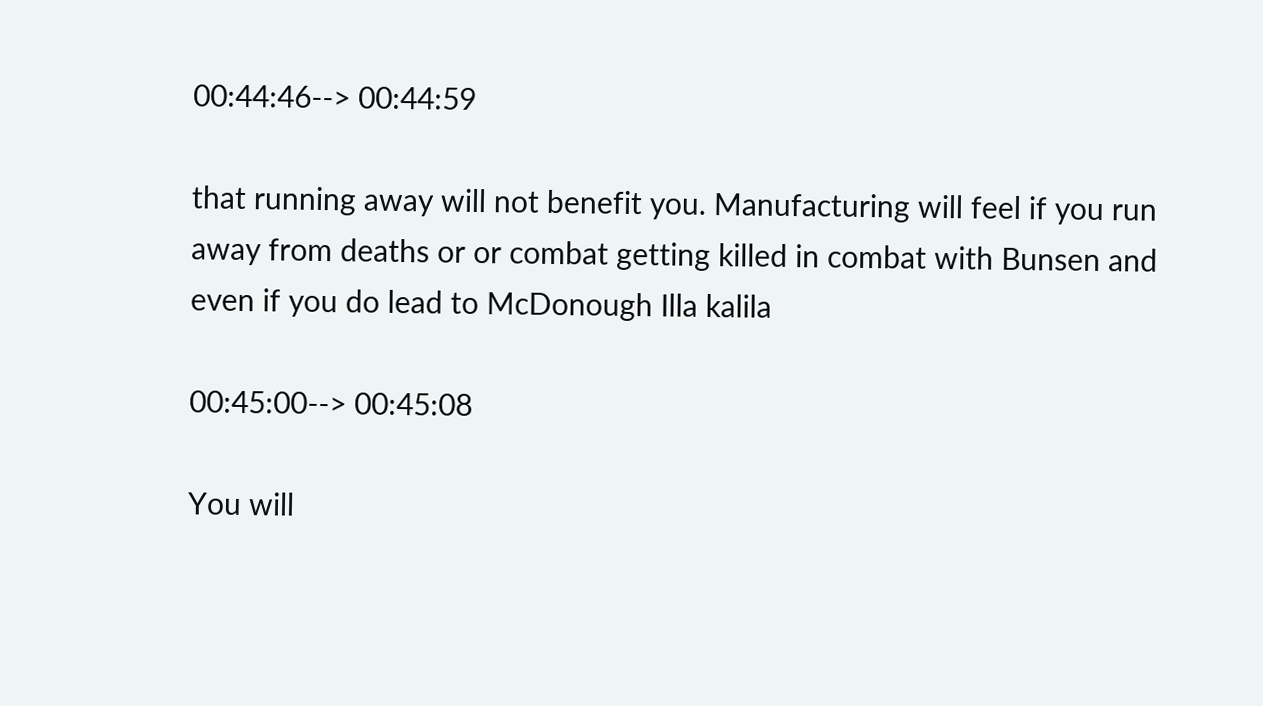00:44:46--> 00:44:59

that running away will not benefit you. Manufacturing will feel if you run away from deaths or or combat getting killed in combat with Bunsen and even if you do lead to McDonough Illa kalila

00:45:00--> 00:45:08

You will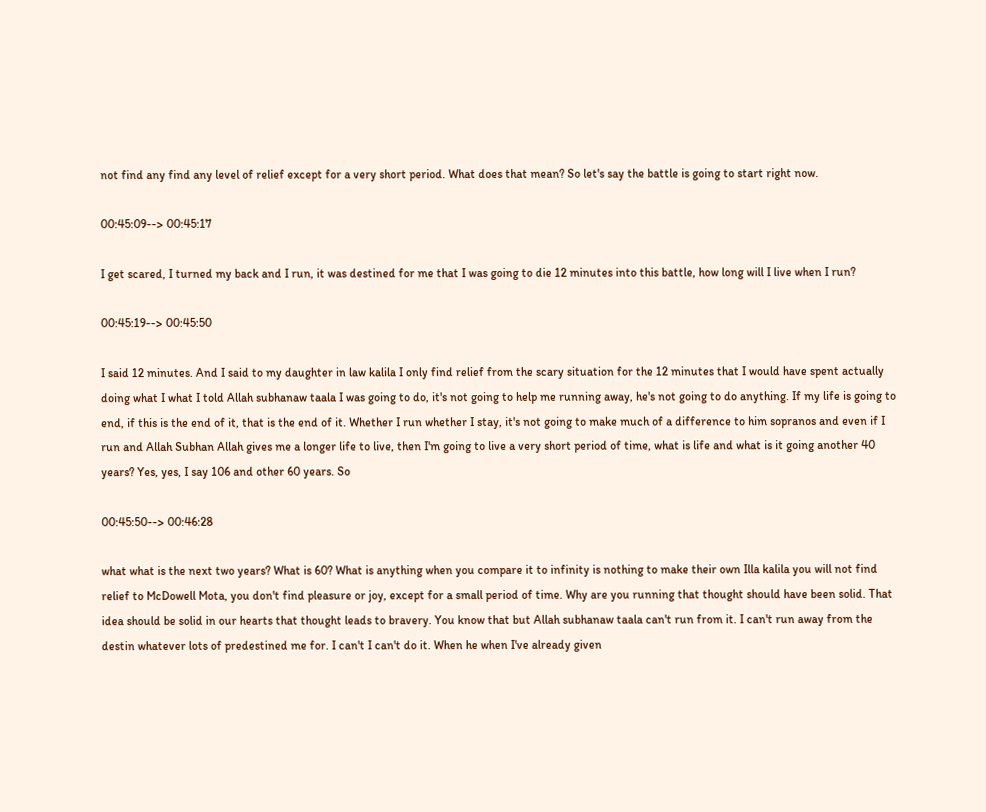not find any find any level of relief except for a very short period. What does that mean? So let's say the battle is going to start right now.

00:45:09--> 00:45:17

I get scared, I turned my back and I run, it was destined for me that I was going to die 12 minutes into this battle, how long will I live when I run?

00:45:19--> 00:45:50

I said 12 minutes. And I said to my daughter in law kalila I only find relief from the scary situation for the 12 minutes that I would have spent actually doing what I what I told Allah subhanaw taala I was going to do, it's not going to help me running away, he's not going to do anything. If my life is going to end, if this is the end of it, that is the end of it. Whether I run whether I stay, it's not going to make much of a difference to him sopranos and even if I run and Allah Subhan Allah gives me a longer life to live, then I'm going to live a very short period of time, what is life and what is it going another 40 years? Yes, yes, I say 106 and other 60 years. So

00:45:50--> 00:46:28

what what is the next two years? What is 60? What is anything when you compare it to infinity is nothing to make their own Illa kalila you will not find relief to McDowell Mota, you don't find pleasure or joy, except for a small period of time. Why are you running that thought should have been solid. That idea should be solid in our hearts that thought leads to bravery. You know that but Allah subhanaw taala can't run from it. I can't run away from the destin whatever lots of predestined me for. I can't I can't do it. When he when I've already given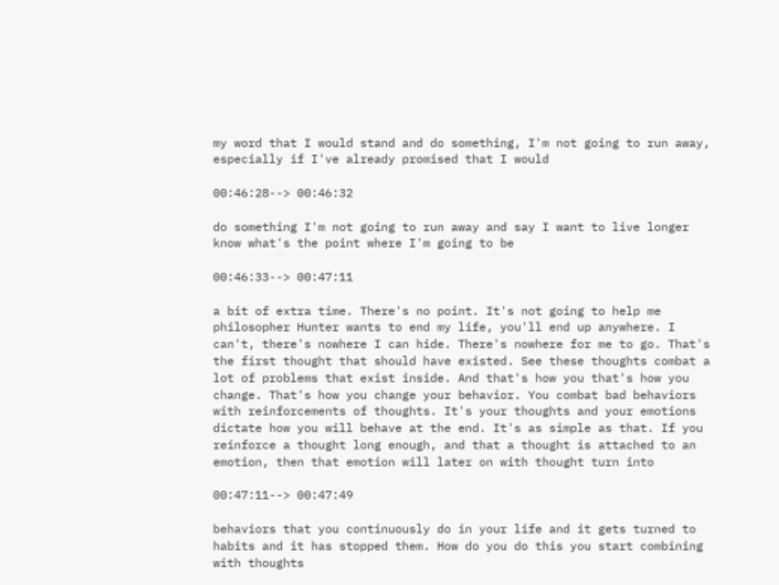my word that I would stand and do something, I'm not going to run away, especially if I've already promised that I would

00:46:28--> 00:46:32

do something I'm not going to run away and say I want to live longer know what's the point where I'm going to be

00:46:33--> 00:47:11

a bit of extra time. There's no point. It's not going to help me philosopher Hunter wants to end my life, you'll end up anywhere. I can't, there's nowhere I can hide. There's nowhere for me to go. That's the first thought that should have existed. See these thoughts combat a lot of problems that exist inside. And that's how you that's how you change. That's how you change your behavior. You combat bad behaviors with reinforcements of thoughts. It's your thoughts and your emotions dictate how you will behave at the end. It's as simple as that. If you reinforce a thought long enough, and that a thought is attached to an emotion, then that emotion will later on with thought turn into

00:47:11--> 00:47:49

behaviors that you continuously do in your life and it gets turned to habits and it has stopped them. How do you do this you start combining with thoughts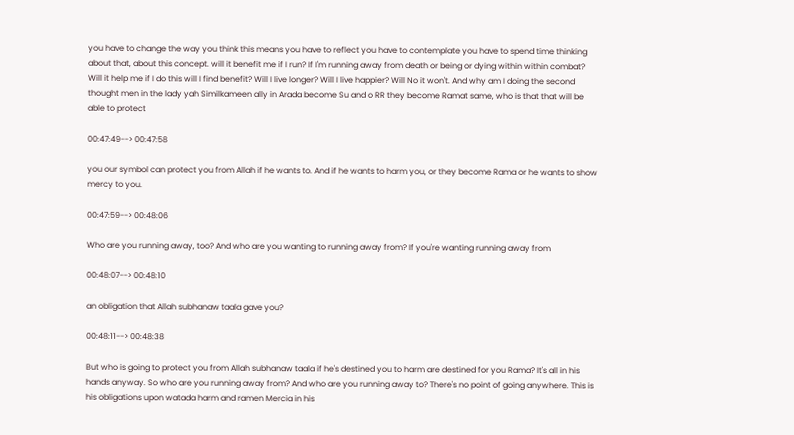you have to change the way you think this means you have to reflect you have to contemplate you have to spend time thinking about that, about this concept. will it benefit me if I run? If I'm running away from death or being or dying within within combat? Will it help me if I do this will I find benefit? Will I live longer? Will I live happier? Will No it won't. And why am I doing the second thought men in the lady yah Similkameen ally in Arada become Su and o RR they become Ramat same, who is that that will be able to protect

00:47:49--> 00:47:58

you our symbol can protect you from Allah if he wants to. And if he wants to harm you, or they become Rama or he wants to show mercy to you.

00:47:59--> 00:48:06

Who are you running away, too? And who are you wanting to running away from? If you're wanting running away from

00:48:07--> 00:48:10

an obligation that Allah subhanaw taala gave you?

00:48:11--> 00:48:38

But who is going to protect you from Allah subhanaw taala if he's destined you to harm are destined for you Rama? It's all in his hands anyway. So who are you running away from? And who are you running away to? There's no point of going anywhere. This is his obligations upon watada harm and ramen Mercia in his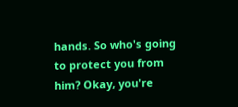hands. So who's going to protect you from him? Okay, you're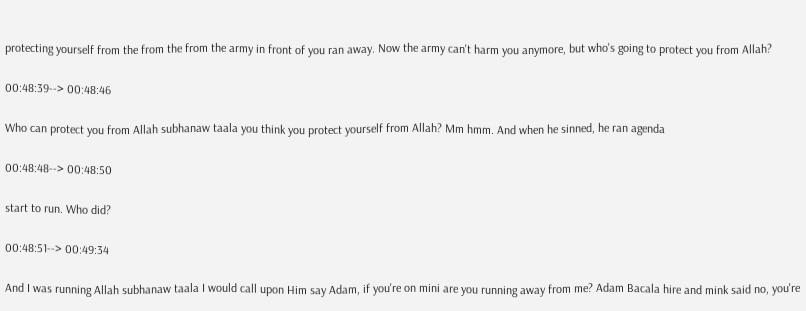protecting yourself from the from the from the army in front of you ran away. Now the army can't harm you anymore, but who's going to protect you from Allah?

00:48:39--> 00:48:46

Who can protect you from Allah subhanaw taala you think you protect yourself from Allah? Mm hmm. And when he sinned, he ran agenda

00:48:48--> 00:48:50

start to run. Who did?

00:48:51--> 00:49:34

And I was running Allah subhanaw taala I would call upon Him say Adam, if you're on mini are you running away from me? Adam Bacala hire and mink said no, you're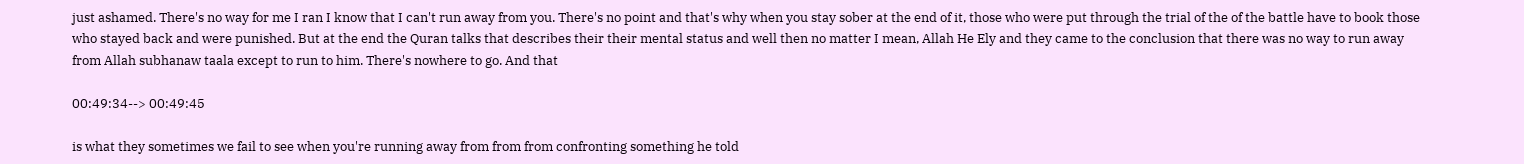just ashamed. There's no way for me I ran I know that I can't run away from you. There's no point and that's why when you stay sober at the end of it, those who were put through the trial of the of the battle have to book those who stayed back and were punished. But at the end the Quran talks that describes their their mental status and well then no matter I mean, Allah He Ely and they came to the conclusion that there was no way to run away from Allah subhanaw taala except to run to him. There's nowhere to go. And that

00:49:34--> 00:49:45

is what they sometimes we fail to see when you're running away from from from confronting something he told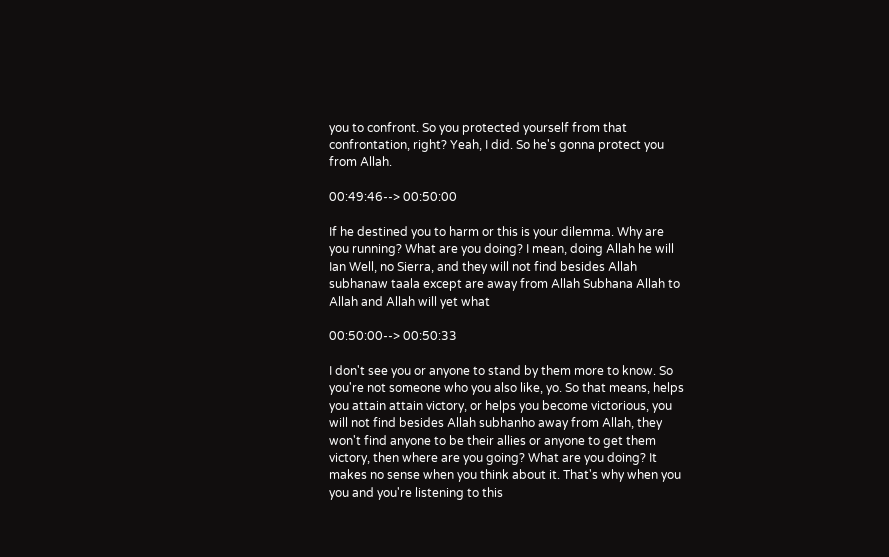you to confront. So you protected yourself from that confrontation, right? Yeah, I did. So he's gonna protect you from Allah.

00:49:46--> 00:50:00

If he destined you to harm or this is your dilemma. Why are you running? What are you doing? I mean, doing Allah he will Ian Well, no Sierra, and they will not find besides Allah subhanaw taala except are away from Allah Subhana Allah to Allah and Allah will yet what

00:50:00--> 00:50:33

I don't see you or anyone to stand by them more to know. So you're not someone who you also like, yo. So that means, helps you attain attain victory, or helps you become victorious, you will not find besides Allah subhanho away from Allah, they won't find anyone to be their allies or anyone to get them victory, then where are you going? What are you doing? It makes no sense when you think about it. That's why when you you and you're listening to this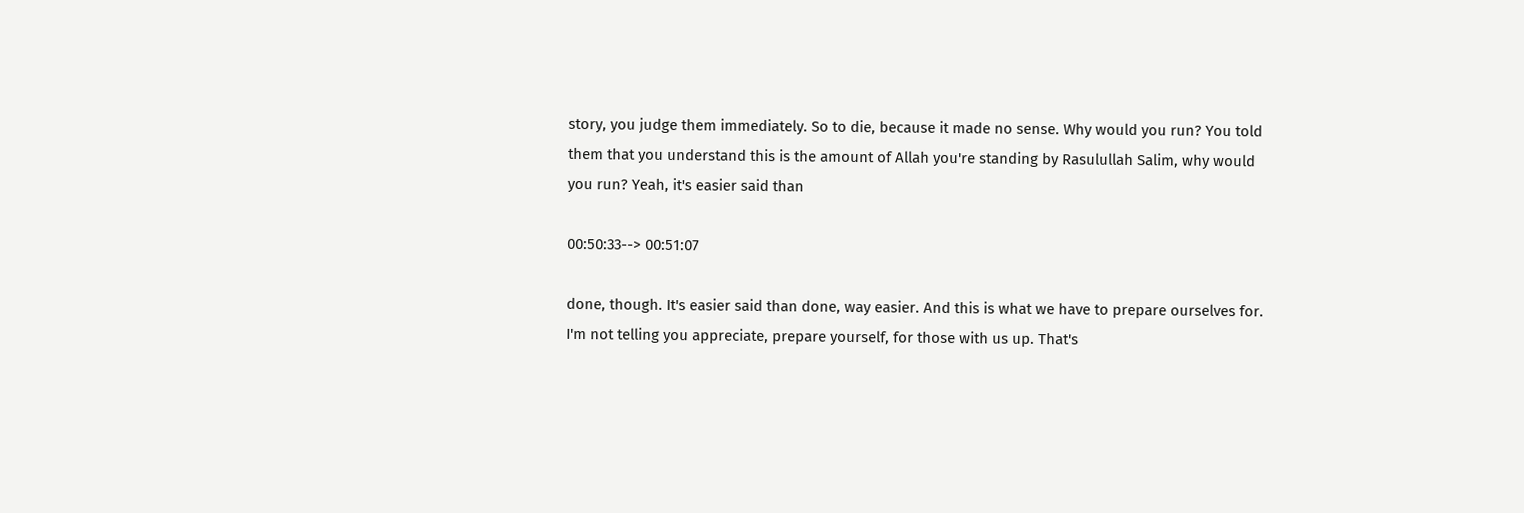story, you judge them immediately. So to die, because it made no sense. Why would you run? You told them that you understand this is the amount of Allah you're standing by Rasulullah Salim, why would you run? Yeah, it's easier said than

00:50:33--> 00:51:07

done, though. It's easier said than done, way easier. And this is what we have to prepare ourselves for. I'm not telling you appreciate, prepare yourself, for those with us up. That's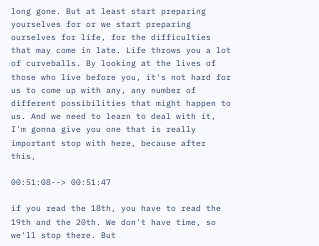long gone. But at least start preparing yourselves for or we start preparing ourselves for life, for the difficulties that may come in late. Life throws you a lot of curveballs. By looking at the lives of those who live before you, it's not hard for us to come up with any, any number of different possibilities that might happen to us. And we need to learn to deal with it, I'm gonna give you one that is really important stop with here, because after this,

00:51:08--> 00:51:47

if you read the 18th, you have to read the 19th and the 20th. We don't have time, so we'll stop there. But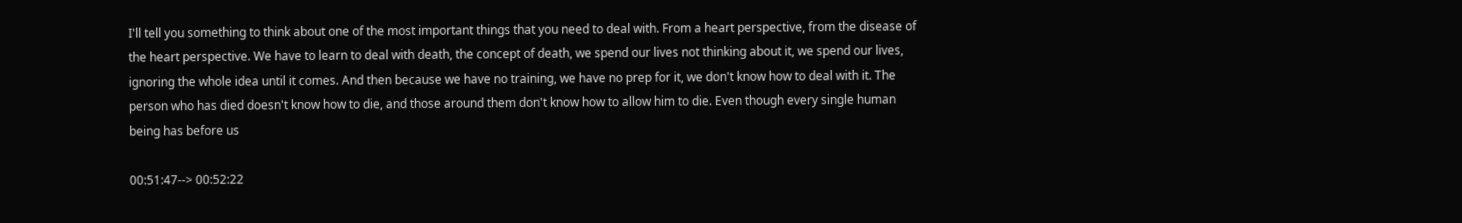I'll tell you something to think about one of the most important things that you need to deal with. From a heart perspective, from the disease of the heart perspective. We have to learn to deal with death, the concept of death, we spend our lives not thinking about it, we spend our lives, ignoring the whole idea until it comes. And then because we have no training, we have no prep for it, we don't know how to deal with it. The person who has died doesn't know how to die, and those around them don't know how to allow him to die. Even though every single human being has before us

00:51:47--> 00:52:22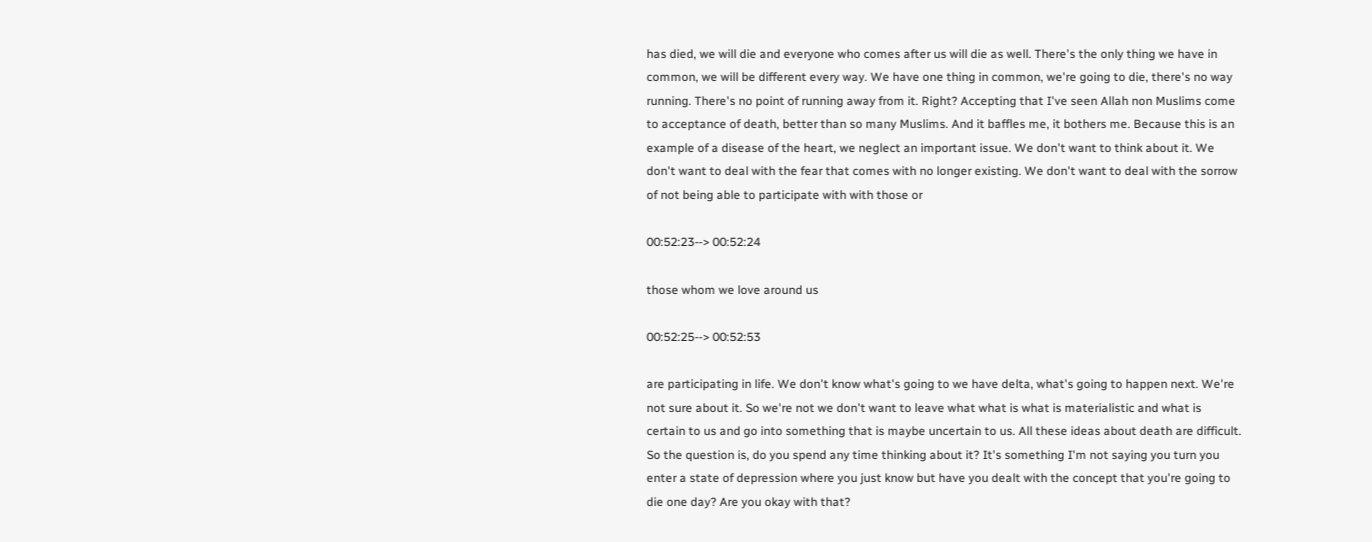has died, we will die and everyone who comes after us will die as well. There's the only thing we have in common, we will be different every way. We have one thing in common, we're going to die, there's no way running. There's no point of running away from it. Right? Accepting that I've seen Allah non Muslims come to acceptance of death, better than so many Muslims. And it baffles me, it bothers me. Because this is an example of a disease of the heart, we neglect an important issue. We don't want to think about it. We don't want to deal with the fear that comes with no longer existing. We don't want to deal with the sorrow of not being able to participate with with those or

00:52:23--> 00:52:24

those whom we love around us

00:52:25--> 00:52:53

are participating in life. We don't know what's going to we have delta, what's going to happen next. We're not sure about it. So we're not we don't want to leave what what is what is materialistic and what is certain to us and go into something that is maybe uncertain to us. All these ideas about death are difficult. So the question is, do you spend any time thinking about it? It's something I'm not saying you turn you enter a state of depression where you just know but have you dealt with the concept that you're going to die one day? Are you okay with that?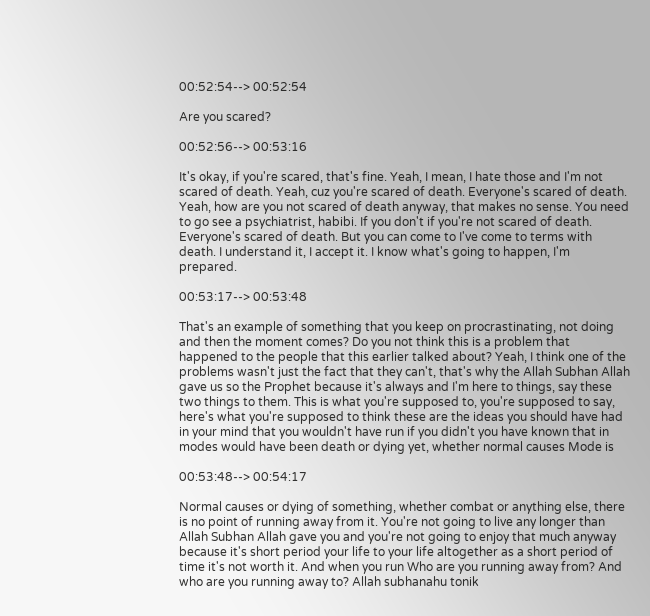00:52:54--> 00:52:54

Are you scared?

00:52:56--> 00:53:16

It's okay, if you're scared, that's fine. Yeah, I mean, I hate those and I'm not scared of death. Yeah, cuz you're scared of death. Everyone's scared of death. Yeah, how are you not scared of death anyway, that makes no sense. You need to go see a psychiatrist, habibi. If you don't if you're not scared of death. Everyone's scared of death. But you can come to I've come to terms with death. I understand it, I accept it. I know what's going to happen, I'm prepared.

00:53:17--> 00:53:48

That's an example of something that you keep on procrastinating, not doing and then the moment comes? Do you not think this is a problem that happened to the people that this earlier talked about? Yeah, I think one of the problems wasn't just the fact that they can't, that's why the Allah Subhan Allah gave us so the Prophet because it's always and I'm here to things, say these two things to them. This is what you're supposed to, you're supposed to say, here's what you're supposed to think these are the ideas you should have had in your mind that you wouldn't have run if you didn't you have known that in modes would have been death or dying yet, whether normal causes Mode is

00:53:48--> 00:54:17

Normal causes or dying of something, whether combat or anything else, there is no point of running away from it. You're not going to live any longer than Allah Subhan Allah gave you and you're not going to enjoy that much anyway because it's short period your life to your life altogether as a short period of time it's not worth it. And when you run Who are you running away from? And who are you running away to? Allah subhanahu tonik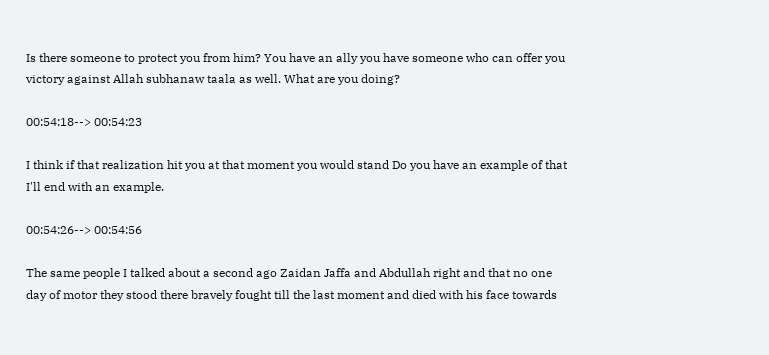Is there someone to protect you from him? You have an ally you have someone who can offer you victory against Allah subhanaw taala as well. What are you doing?

00:54:18--> 00:54:23

I think if that realization hit you at that moment you would stand Do you have an example of that I'll end with an example.

00:54:26--> 00:54:56

The same people I talked about a second ago Zaidan Jaffa and Abdullah right and that no one day of motor they stood there bravely fought till the last moment and died with his face towards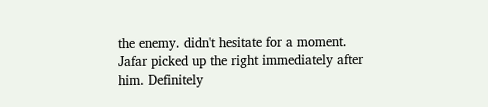the enemy. didn't hesitate for a moment. Jafar picked up the right immediately after him. Definitely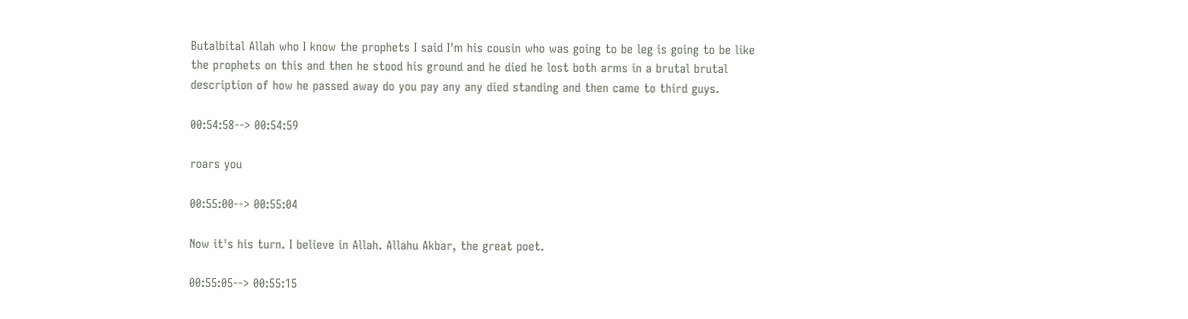Butalbital Allah who I know the prophets I said I'm his cousin who was going to be leg is going to be like the prophets on this and then he stood his ground and he died he lost both arms in a brutal brutal description of how he passed away do you pay any any died standing and then came to third guys.

00:54:58--> 00:54:59

roars you

00:55:00--> 00:55:04

Now it's his turn. I believe in Allah. Allahu Akbar, the great poet.

00:55:05--> 00:55:15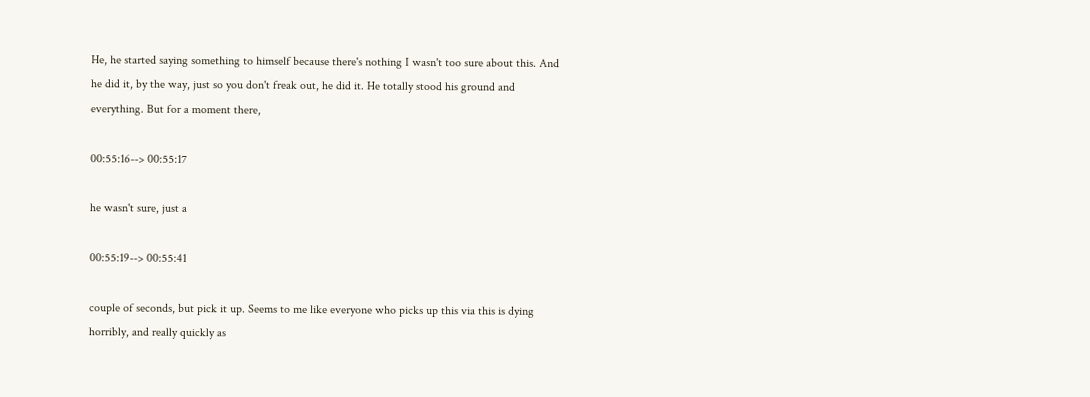He, he started saying something to himself because there's nothing I wasn't too sure about this. And he did it, by the way, just so you don't freak out, he did it. He totally stood his ground and everything. But for a moment there,

00:55:16--> 00:55:17

he wasn't sure, just a

00:55:19--> 00:55:41

couple of seconds, but pick it up. Seems to me like everyone who picks up this via this is dying horribly, and really quickly as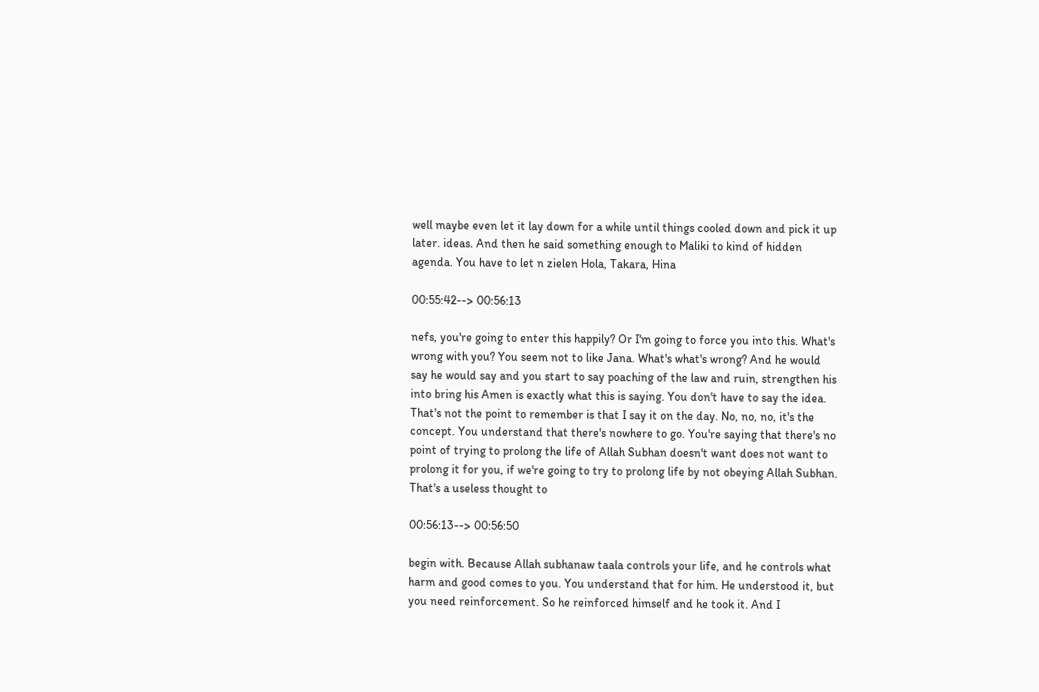well maybe even let it lay down for a while until things cooled down and pick it up later. ideas. And then he said something enough to Maliki to kind of hidden agenda. You have to let n zielen Hola, Takara, Hina

00:55:42--> 00:56:13

nefs, you're going to enter this happily? Or I'm going to force you into this. What's wrong with you? You seem not to like Jana. What's what's wrong? And he would say he would say and you start to say poaching of the law and ruin, strengthen his into bring his Amen is exactly what this is saying. You don't have to say the idea. That's not the point to remember is that I say it on the day. No, no, no, it's the concept. You understand that there's nowhere to go. You're saying that there's no point of trying to prolong the life of Allah Subhan doesn't want does not want to prolong it for you, if we're going to try to prolong life by not obeying Allah Subhan. That's a useless thought to

00:56:13--> 00:56:50

begin with. Because Allah subhanaw taala controls your life, and he controls what harm and good comes to you. You understand that for him. He understood it, but you need reinforcement. So he reinforced himself and he took it. And I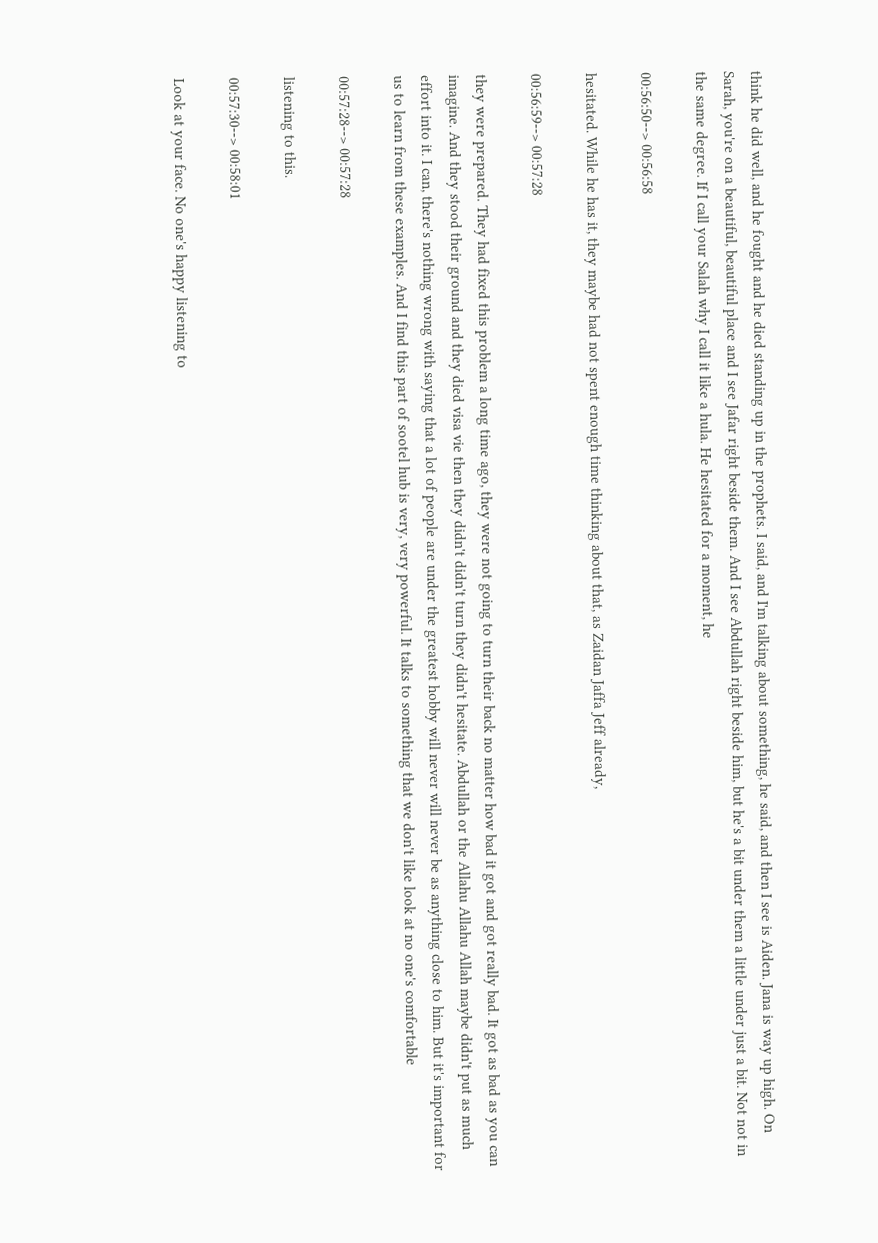think he did well, and he fought and he died standing up in the prophets. I said, and I'm talking about something, he said, and then I see is Aiden. Jana is way up high. On Sarah, you're on a beautiful, beautiful place and I see Jafar right beside them. And I see Abdullah right beside him, but he's a bit under them a little under just a bit. Not not in the same degree. If I call your Salah why I call it like a hula. He hesitated for a moment, he

00:56:50--> 00:56:58

hesitated. While he has it, they maybe had not spent enough time thinking about that, as Zaidan Jaffa Jeff already,

00:56:59--> 00:57:28

they were prepared. They had fixed this problem a long time ago, they were not going to turn their back no matter how bad it got and got really bad. It got as bad as you can imagine. And they stood their ground and they died visa vie then they didn't didn't turn they didn't hesitate. Abdullah or the Allahu Allahu Allah maybe didn't put as much effort into it. I can, there's nothing wrong with saying that a lot of people are under the greatest hobby will never will never be as anything close to him. But it's important for us to learn from these examples. And I find this part of sootel hub is very, very powerful. It talks to something that we don't like look at no one's comfortable

00:57:28--> 00:57:28

listening to this.

00:57:30--> 00:58:01

Look at your face. No one's happy listening to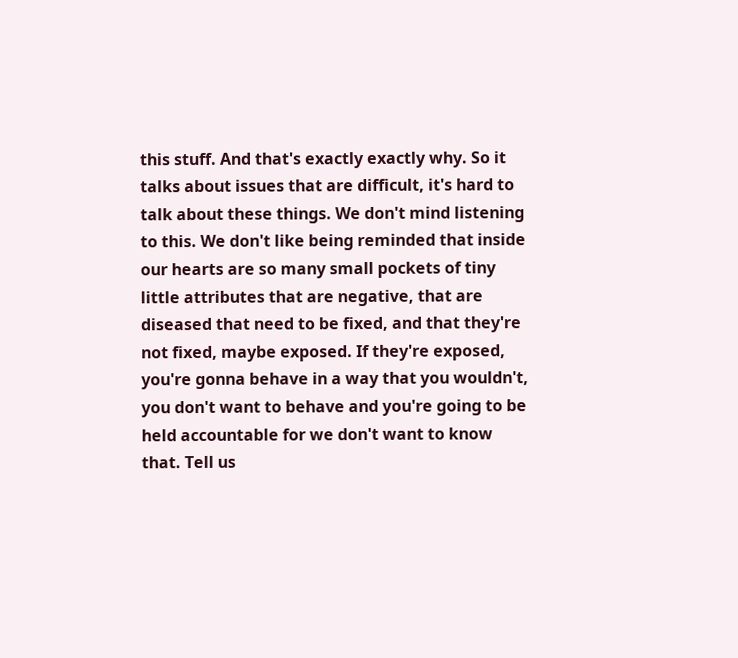this stuff. And that's exactly exactly why. So it talks about issues that are difficult, it's hard to talk about these things. We don't mind listening to this. We don't like being reminded that inside our hearts are so many small pockets of tiny little attributes that are negative, that are diseased that need to be fixed, and that they're not fixed, maybe exposed. If they're exposed, you're gonna behave in a way that you wouldn't, you don't want to behave and you're going to be held accountable for we don't want to know that. Tell us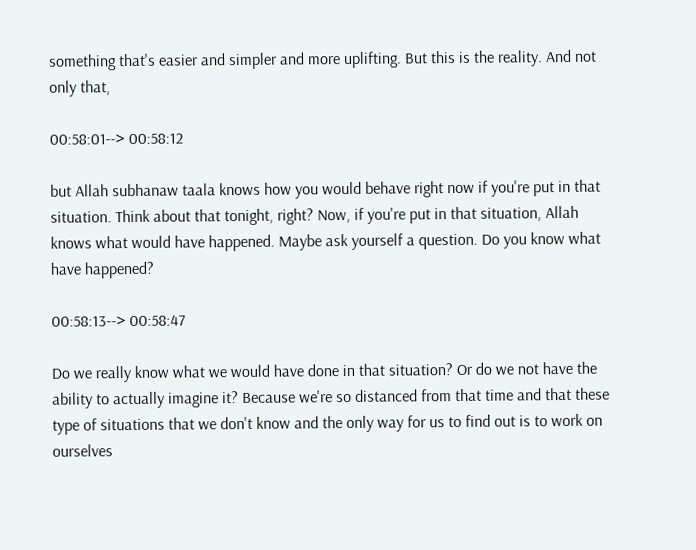something that's easier and simpler and more uplifting. But this is the reality. And not only that,

00:58:01--> 00:58:12

but Allah subhanaw taala knows how you would behave right now if you're put in that situation. Think about that tonight, right? Now, if you're put in that situation, Allah knows what would have happened. Maybe ask yourself a question. Do you know what have happened?

00:58:13--> 00:58:47

Do we really know what we would have done in that situation? Or do we not have the ability to actually imagine it? Because we're so distanced from that time and that these type of situations that we don't know and the only way for us to find out is to work on ourselves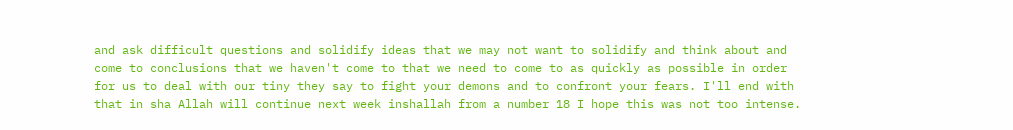and ask difficult questions and solidify ideas that we may not want to solidify and think about and come to conclusions that we haven't come to that we need to come to as quickly as possible in order for us to deal with our tiny they say to fight your demons and to confront your fears. I'll end with that in sha Allah will continue next week inshallah from a number 18 I hope this was not too intense.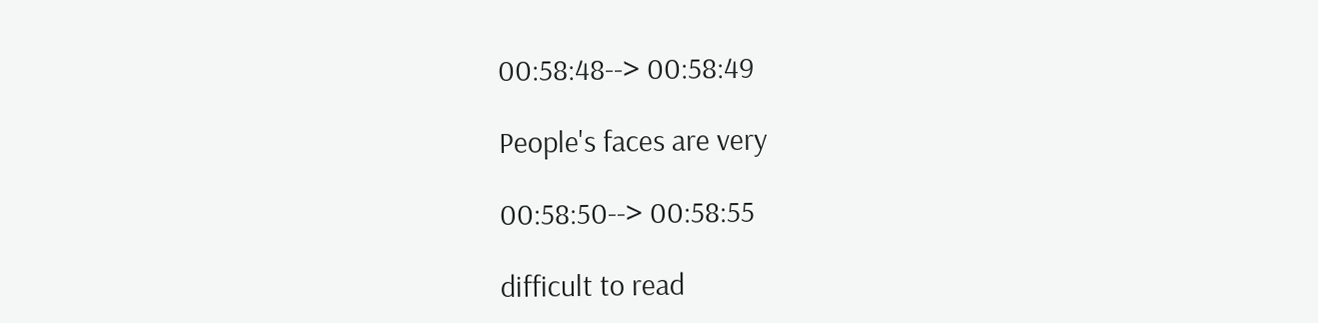00:58:48--> 00:58:49

People's faces are very

00:58:50--> 00:58:55

difficult to read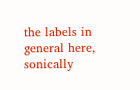the labels in general here, sonically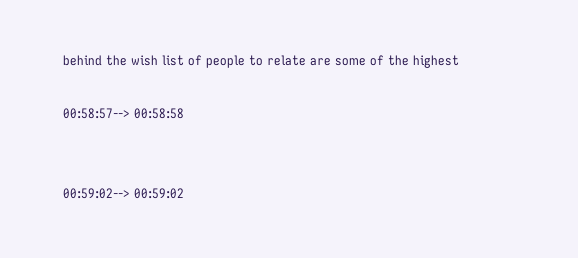behind the wish list of people to relate are some of the highest

00:58:57--> 00:58:58


00:59:02--> 00:59:02